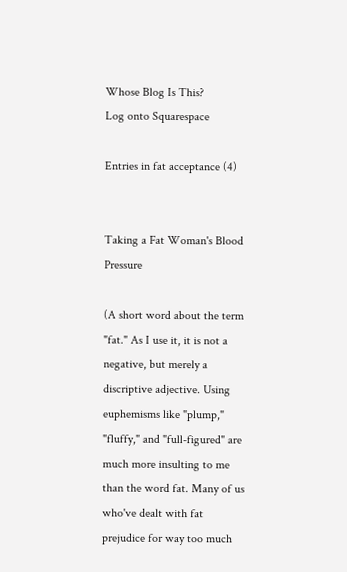Whose Blog Is This?
Log onto Squarespace

Entries in fat acceptance (4)


Taking a Fat Woman's Blood Pressure

(A short word about the term "fat." As I use it, it is not a negative, but merely a discriptive adjective. Using euphemisms like "plump," "fluffy," and "full-figured" are much more insulting to me than the word fat. Many of us who've dealt with fat prejudice for way too much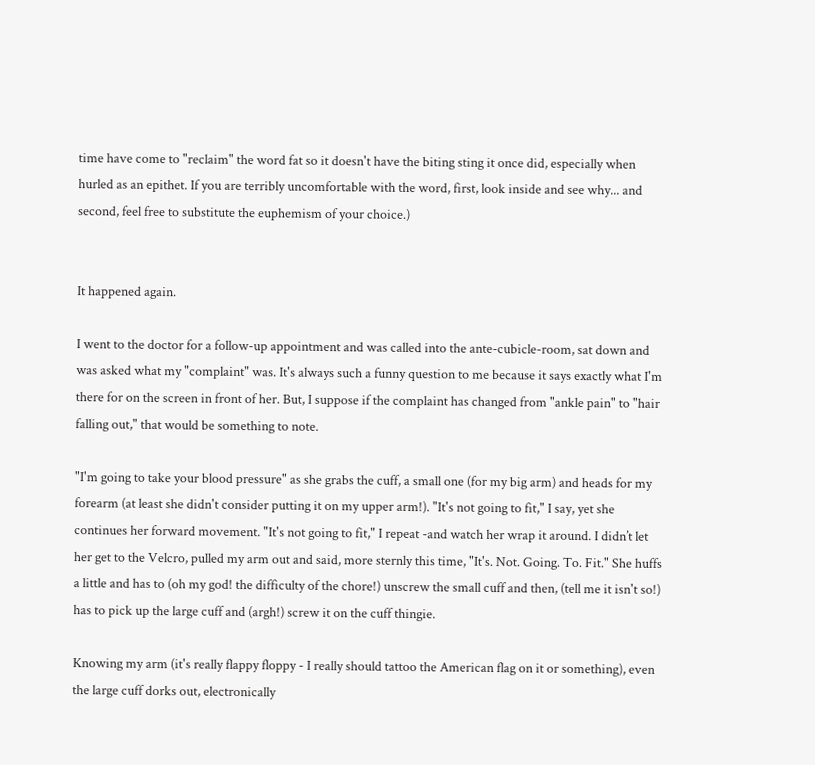time have come to "reclaim" the word fat so it doesn't have the biting sting it once did, especially when hurled as an epithet. If you are terribly uncomfortable with the word, first, look inside and see why... and second, feel free to substitute the euphemism of your choice.)


It happened again.

I went to the doctor for a follow-up appointment and was called into the ante-cubicle-room, sat down and was asked what my "complaint" was. It's always such a funny question to me because it says exactly what I'm there for on the screen in front of her. But, I suppose if the complaint has changed from "ankle pain" to "hair falling out," that would be something to note.

"I'm going to take your blood pressure" as she grabs the cuff, a small one (for my big arm) and heads for my forearm (at least she didn't consider putting it on my upper arm!). "It's not going to fit," I say, yet she continues her forward movement. "It's not going to fit," I repeat -and watch her wrap it around. I didn’t let her get to the Velcro, pulled my arm out and said, more sternly this time, "It's. Not. Going. To. Fit." She huffs a little and has to (oh my god! the difficulty of the chore!) unscrew the small cuff and then, (tell me it isn't so!) has to pick up the large cuff and (argh!) screw it on the cuff thingie.

Knowing my arm (it's really flappy floppy - I really should tattoo the American flag on it or something), even the large cuff dorks out, electronically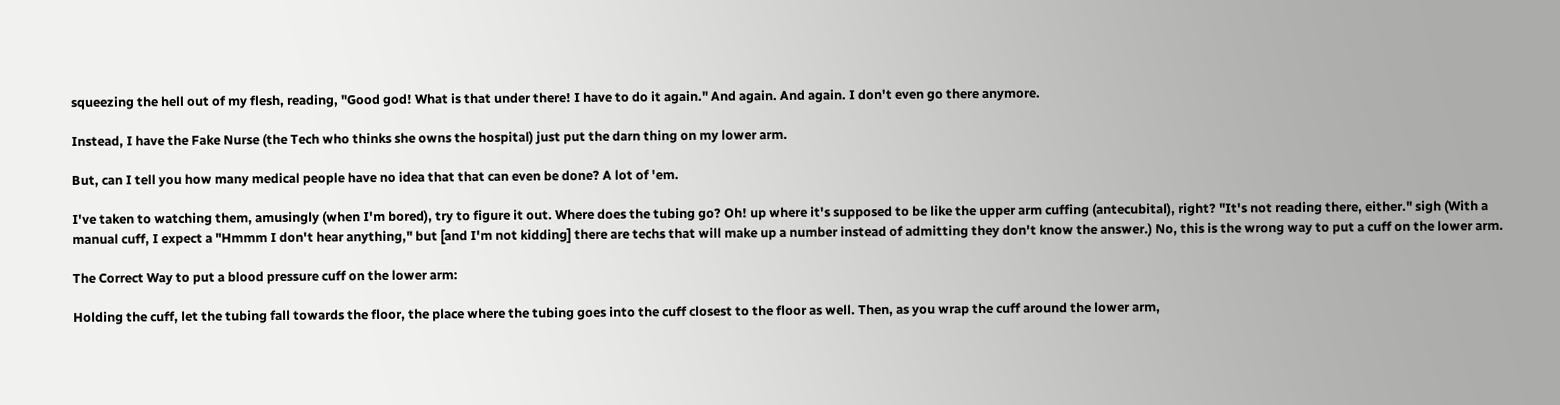squeezing the hell out of my flesh, reading, "Good god! What is that under there! I have to do it again." And again. And again. I don't even go there anymore.

Instead, I have the Fake Nurse (the Tech who thinks she owns the hospital) just put the darn thing on my lower arm.

But, can I tell you how many medical people have no idea that that can even be done? A lot of 'em.

I've taken to watching them, amusingly (when I'm bored), try to figure it out. Where does the tubing go? Oh! up where it's supposed to be like the upper arm cuffing (antecubital), right? "It's not reading there, either." sigh (With a manual cuff, I expect a "Hmmm I don't hear anything," but [and I'm not kidding] there are techs that will make up a number instead of admitting they don't know the answer.) No, this is the wrong way to put a cuff on the lower arm.

The Correct Way to put a blood pressure cuff on the lower arm:

Holding the cuff, let the tubing fall towards the floor, the place where the tubing goes into the cuff closest to the floor as well. Then, as you wrap the cuff around the lower arm,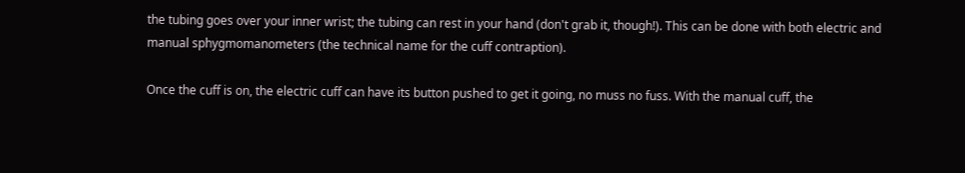the tubing goes over your inner wrist; the tubing can rest in your hand (don't grab it, though!). This can be done with both electric and manual sphygmomanometers (the technical name for the cuff contraption).

Once the cuff is on, the electric cuff can have its button pushed to get it going, no muss no fuss. With the manual cuff, the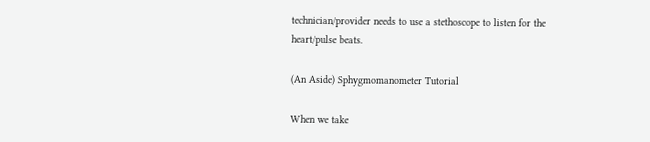technician/provider needs to use a stethoscope to listen for the heart/pulse beats.

(An Aside) Sphygmomanometer Tutorial

When we take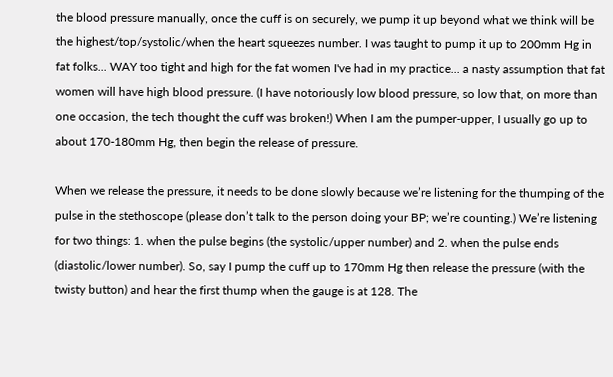the blood pressure manually, once the cuff is on securely, we pump it up beyond what we think will be the highest/top/systolic/when the heart squeezes number. I was taught to pump it up to 200mm Hg in fat folks... WAY too tight and high for the fat women I've had in my practice... a nasty assumption that fat women will have high blood pressure. (I have notoriously low blood pressure, so low that, on more than one occasion, the tech thought the cuff was broken!) When I am the pumper-upper, I usually go up to about 170-180mm Hg, then begin the release of pressure.

When we release the pressure, it needs to be done slowly because we’re listening for the thumping of the pulse in the stethoscope (please don’t talk to the person doing your BP; we’re counting.) We’re listening for two things: 1. when the pulse begins (the systolic/upper number) and 2. when the pulse ends (diastolic/lower number). So, say I pump the cuff up to 170mm Hg then release the pressure (with the twisty button) and hear the first thump when the gauge is at 128. The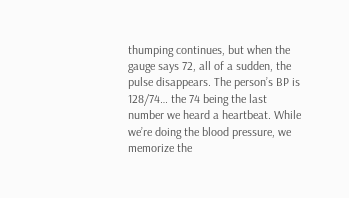thumping continues, but when the gauge says 72, all of a sudden, the pulse disappears. The person’s BP is 128/74… the 74 being the last number we heard a heartbeat. While we’re doing the blood pressure, we memorize the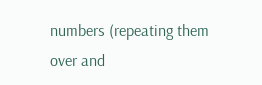numbers (repeating them over and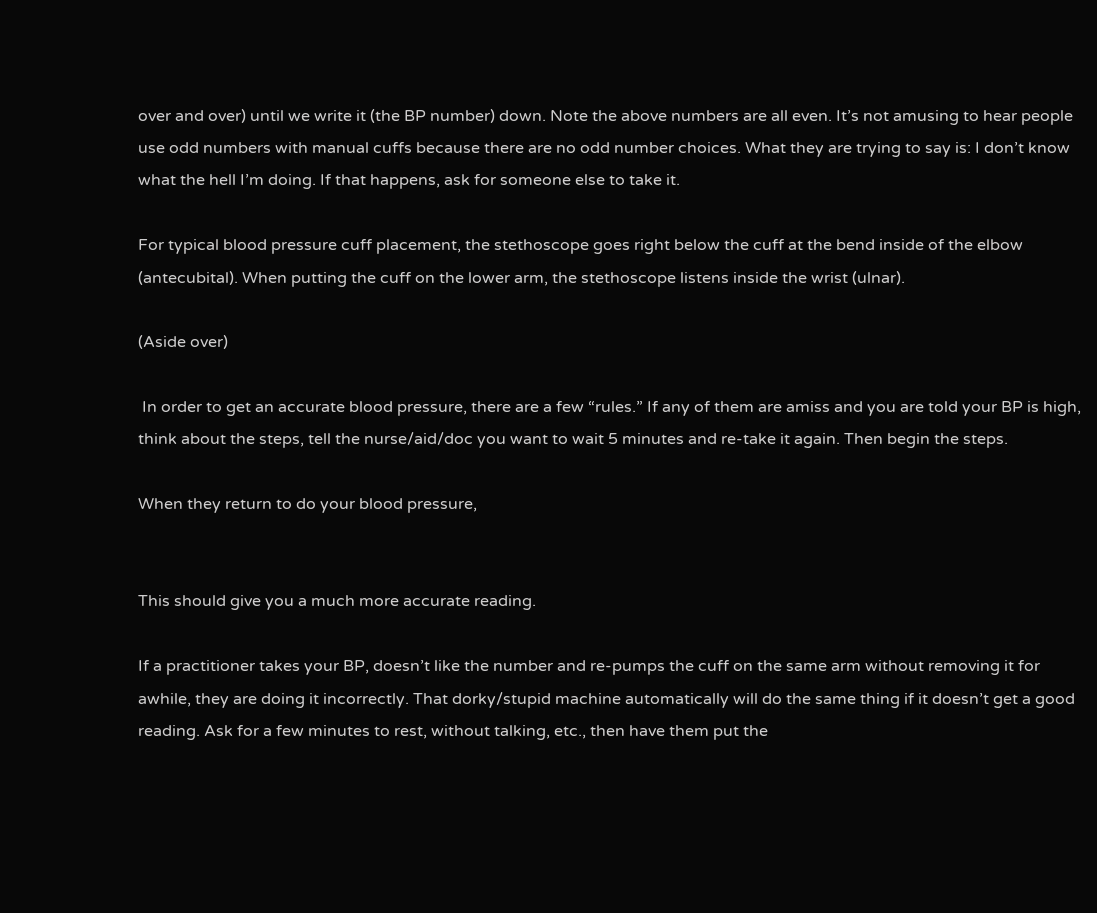over and over) until we write it (the BP number) down. Note the above numbers are all even. It’s not amusing to hear people use odd numbers with manual cuffs because there are no odd number choices. What they are trying to say is: I don’t know what the hell I’m doing. If that happens, ask for someone else to take it.

For typical blood pressure cuff placement, the stethoscope goes right below the cuff at the bend inside of the elbow (antecubital). When putting the cuff on the lower arm, the stethoscope listens inside the wrist (ulnar).

(Aside over)

 In order to get an accurate blood pressure, there are a few “rules.” If any of them are amiss and you are told your BP is high, think about the steps, tell the nurse/aid/doc you want to wait 5 minutes and re-take it again. Then begin the steps.

When they return to do your blood pressure,


This should give you a much more accurate reading.

If a practitioner takes your BP, doesn’t like the number and re-pumps the cuff on the same arm without removing it for awhile, they are doing it incorrectly. That dorky/stupid machine automatically will do the same thing if it doesn’t get a good reading. Ask for a few minutes to rest, without talking, etc., then have them put the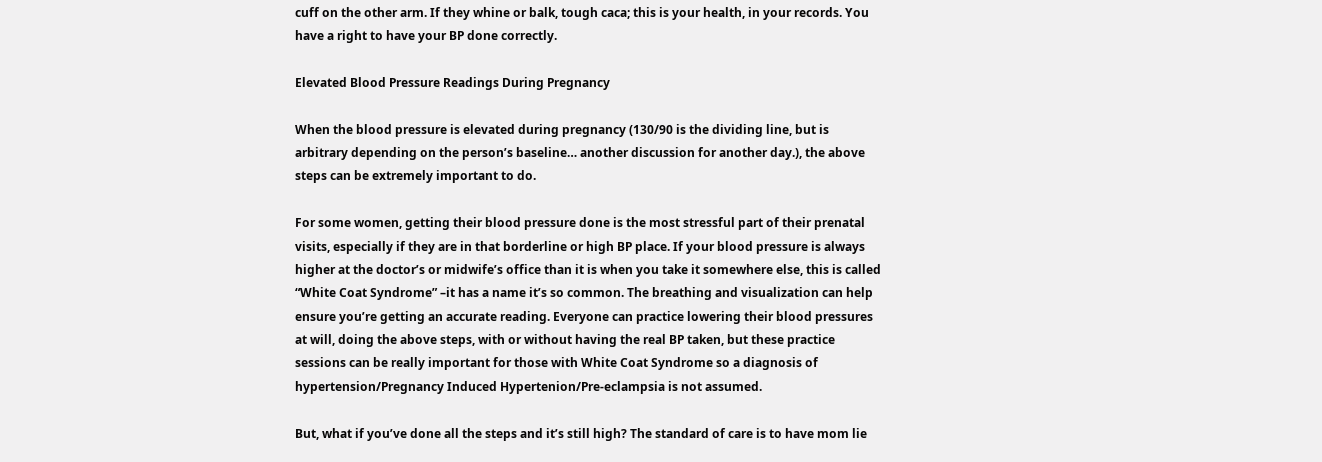cuff on the other arm. If they whine or balk, tough caca; this is your health, in your records. You have a right to have your BP done correctly.

Elevated Blood Pressure Readings During Pregnancy

When the blood pressure is elevated during pregnancy (130/90 is the dividing line, but is arbitrary depending on the person’s baseline… another discussion for another day.), the above steps can be extremely important to do.

For some women, getting their blood pressure done is the most stressful part of their prenatal visits, especially if they are in that borderline or high BP place. If your blood pressure is always higher at the doctor’s or midwife’s office than it is when you take it somewhere else, this is called “White Coat Syndrome” –it has a name it’s so common. The breathing and visualization can help ensure you’re getting an accurate reading. Everyone can practice lowering their blood pressures at will, doing the above steps, with or without having the real BP taken, but these practice sessions can be really important for those with White Coat Syndrome so a diagnosis of hypertension/Pregnancy Induced Hypertenion/Pre-eclampsia is not assumed.

But, what if you’ve done all the steps and it’s still high? The standard of care is to have mom lie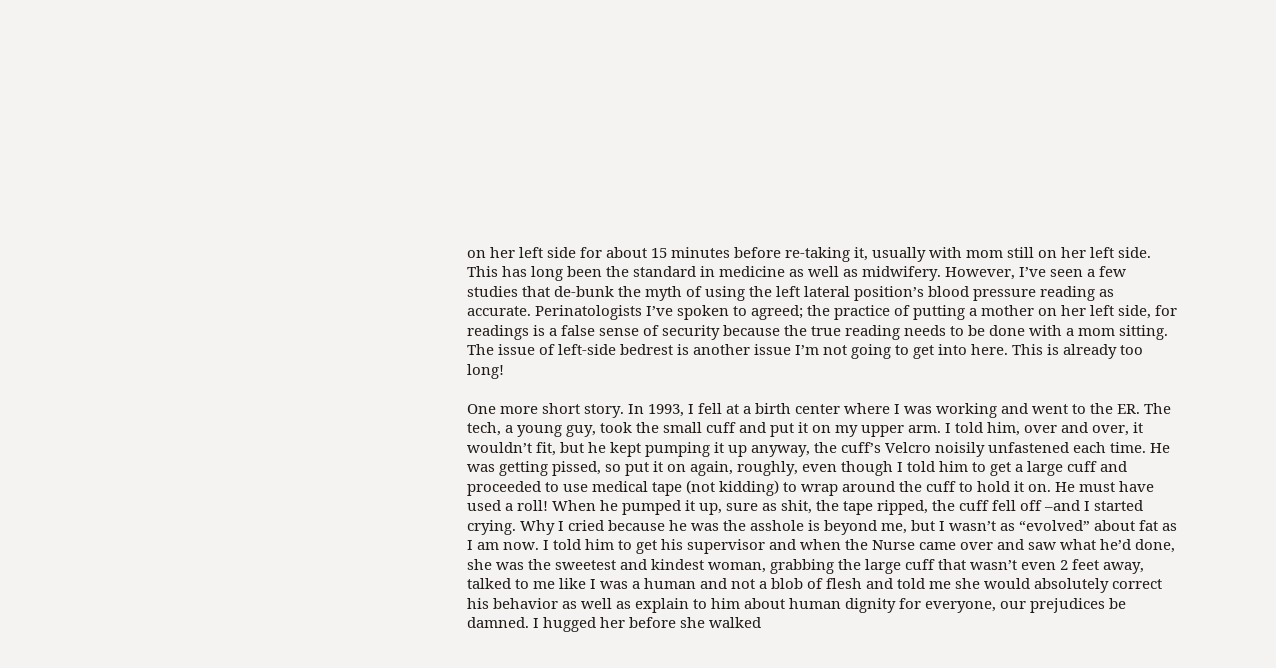on her left side for about 15 minutes before re-taking it, usually with mom still on her left side. This has long been the standard in medicine as well as midwifery. However, I’ve seen a few studies that de-bunk the myth of using the left lateral position’s blood pressure reading as accurate. Perinatologists I’ve spoken to agreed; the practice of putting a mother on her left side, for readings is a false sense of security because the true reading needs to be done with a mom sitting. The issue of left-side bedrest is another issue I’m not going to get into here. This is already too long!

One more short story. In 1993, I fell at a birth center where I was working and went to the ER. The tech, a young guy, took the small cuff and put it on my upper arm. I told him, over and over, it wouldn’t fit, but he kept pumping it up anyway, the cuff’s Velcro noisily unfastened each time. He was getting pissed, so put it on again, roughly, even though I told him to get a large cuff and proceeded to use medical tape (not kidding) to wrap around the cuff to hold it on. He must have used a roll! When he pumped it up, sure as shit, the tape ripped, the cuff fell off –and I started crying. Why I cried because he was the asshole is beyond me, but I wasn’t as “evolved” about fat as I am now. I told him to get his supervisor and when the Nurse came over and saw what he’d done, she was the sweetest and kindest woman, grabbing the large cuff that wasn’t even 2 feet away, talked to me like I was a human and not a blob of flesh and told me she would absolutely correct his behavior as well as explain to him about human dignity for everyone, our prejudices be damned. I hugged her before she walked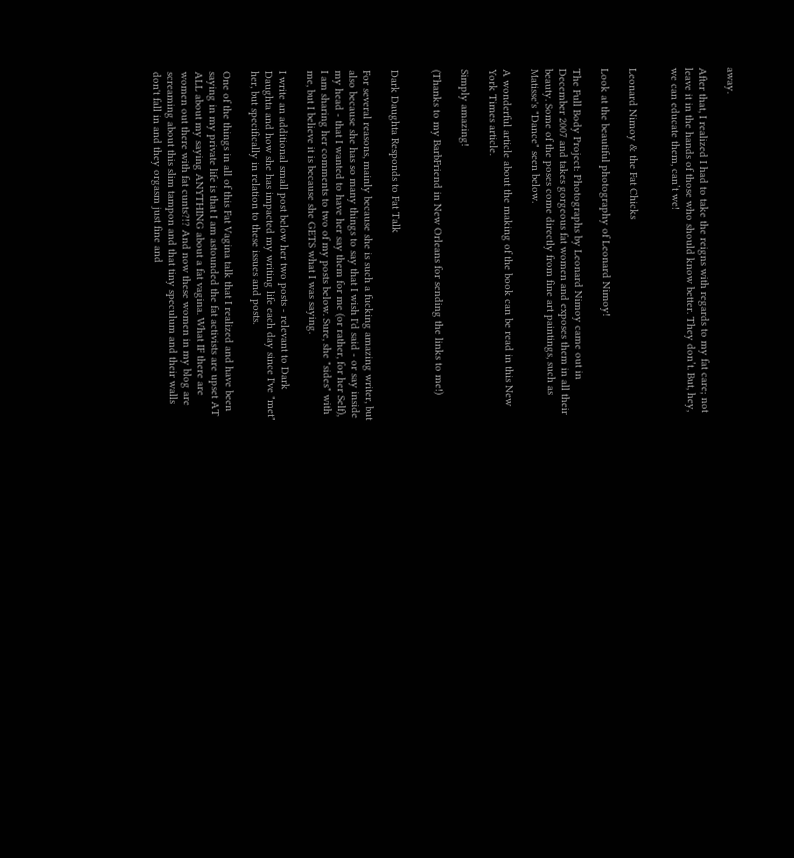away.

After that, I realized I had to take the reigns with regards to my fat care; not leave it in the hands of those who should know better. They don’t. But, hey, we can educate them, can’t we!


Leonard Nimoy & the Fat Chicks

Look at the beautiful photography of Leonard Nimoy!

The Full Body Project: Photographs by Leonard Nimoy came out in December 2007 and takes gorgeous fat women and exposes them in all their beauty. Some of the poses come directly from fine art paintings, such as Matisse's "Dance" seen below.

A wonderful article about the making of the book can be read in this New York Times article.

Simply amazing!

(Thanks to my BarbFriend in New Orleans for sending the links to me!)


Dark Daughta Responds to Fat Talk

For several reasons, mainly because she is such a fucking amazing writer, but also because she has so many things to say that I wish I'd said - or say inside my head - that I wanted to have her say them for me (or rather, for her Self), I am sharing her comments to two of my posts below. Sure, she "sides" with me, but I believe it is because she GETS what I was saying.

I write an additional small post below her two posts - relevant to Dark Daughta and how she has impacted my writing life each day since I've "met" her, but specifically in relation to these issues and posts.

One of the things in all of this Fat Vagina talk that I realized and have been saying in my private life is that I am astounded the fat activists are upset AT ALL about my saying ANYTHING about a fat vagina. What IF there are women out there with fat cunts?!? And now these women in my blog are screaming about this slim tampon and that tiny speculum and their walls don't fall in and they orgasm just fine and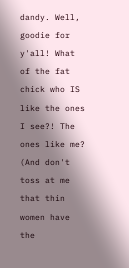dandy. Well, goodie for y'all! What of the fat chick who IS like the ones I see?! The ones like me? (And don't toss at me that thin women have the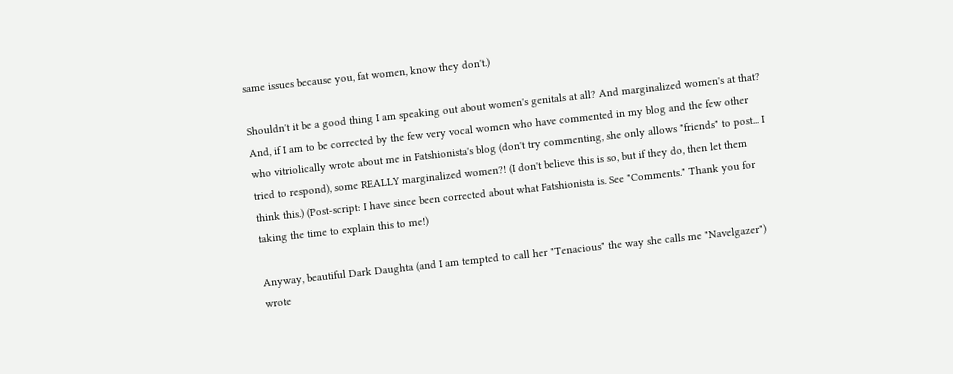same issues because you, fat women, know they don't.)

Shouldn't it be a good thing I am speaking out about women's genitals at all? And marginalized women's at that? And, if I am to be corrected by the few very vocal women who have commented in my blog and the few other who vitriolically wrote about me in Fatshionista's blog (don't try commenting, she only allows "friends" to post... I tried to respond), some REALLY marginalized women?! (I don't believe this is so, but if they do, then let them think this.) (Post-script: I have since been corrected about what Fatshionista is. See "Comments." Thank you for taking the time to explain this to me!)

Anyway, beautiful Dark Daughta (and I am tempted to call her "Tenacious" the way she calls me "Navelgazer") wrote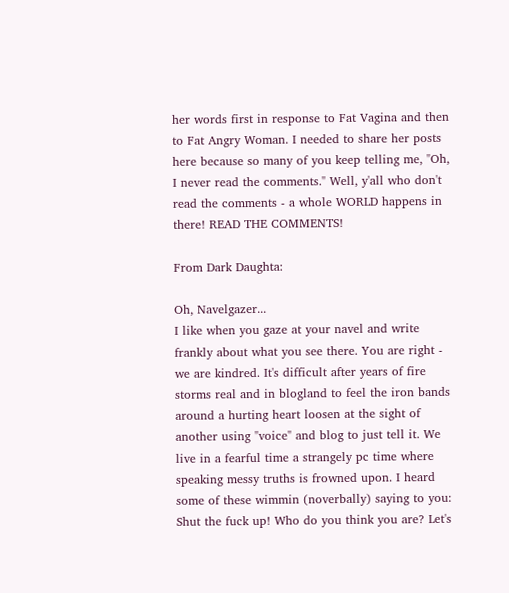her words first in response to Fat Vagina and then to Fat Angry Woman. I needed to share her posts here because so many of you keep telling me, "Oh, I never read the comments." Well, y'all who don't read the comments - a whole WORLD happens in there! READ THE COMMENTS!

From Dark Daughta:

Oh, Navelgazer...
I like when you gaze at your navel and write frankly about what you see there. You are right - we are kindred. It's difficult after years of fire storms real and in blogland to feel the iron bands around a hurting heart loosen at the sight of another using "voice" and blog to just tell it. We live in a fearful time a strangely pc time where speaking messy truths is frowned upon. I heard some of these wimmin (noverbally) saying to you: Shut the fuck up! Who do you think you are? Let's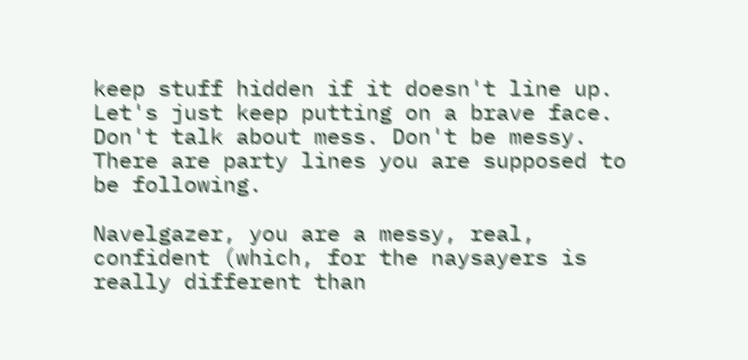keep stuff hidden if it doesn't line up. Let's just keep putting on a brave face. Don't talk about mess. Don't be messy. There are party lines you are supposed to be following.

Navelgazer, you are a messy, real, confident (which, for the naysayers is really different than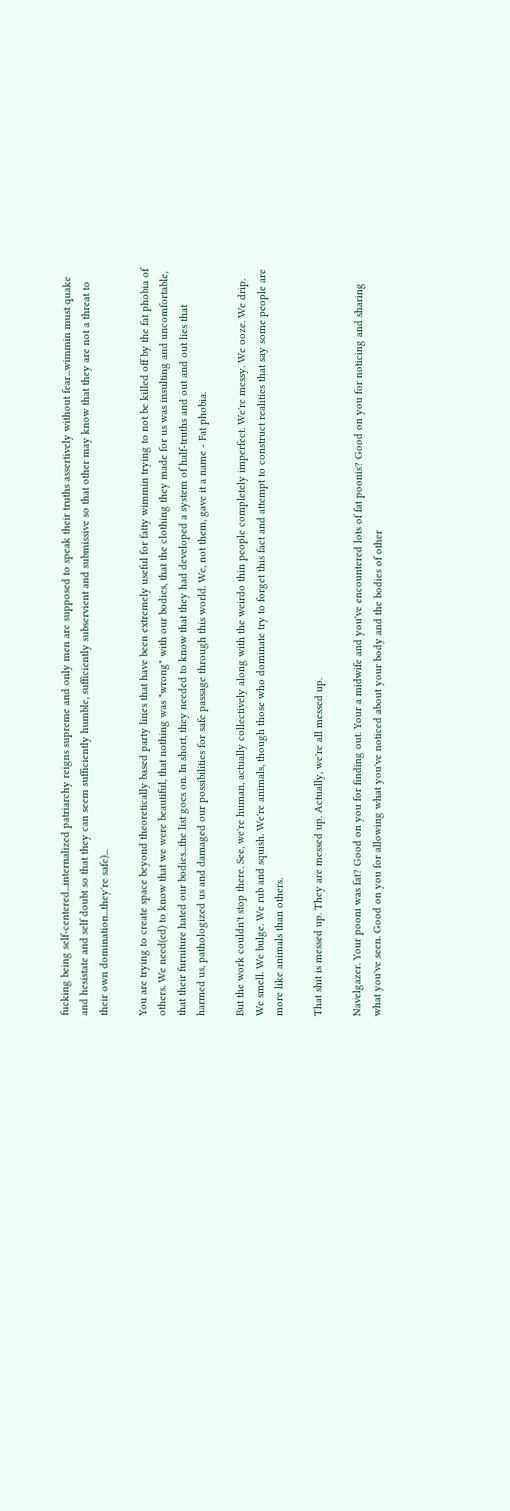fucking being self-centered...internalized patriarchy reigns supreme and only men are supposed to speak their truths assertively without fear...wimmin must quake and hesistate and self doubt so that they can seem sufficiently humble, sufficiently subservient and submissive so that other may know that they are not a threat to their own domination...they're safe)...

You are trying to create space beyond theoretically based party lines that have been extremely useful for fatty wimmin trying to not be killed off by the fat phobia of others. We need(ed) to know that we were beautiful, that nothing was "wrong" with our bodies, that the clothing they made for us was insulting and uncomfortable, that their furniture hated our bodies...the list goes on. In short, they needed to know that they had developed a system of half-truths and out and out lies that harmed us, pathologized us and damaged our possibilities for safe passage through this world. We, not them, gave it a name - Fat phobia.

But the work couldn't stop there. See, we're human, actually collectively along with the weirdo thin people completely imperfect. We're messy. We ooze. We drip. We smell. We bulge. We rub and squish. We're animals, though those who dominate try to forget this fact and attempt to construct realities that say some people are more like animals than others.

That shit is messed up. They are messed up. Actually, we're all messed up.

Navelgazer. Your pooni was fat? Good on you for finding out. Your a midwife and you've encountered lots of fat poonis? Good on you for noticing and sharing what you've seen. Good on you for allowing what you've noticed about your body and the bodies of other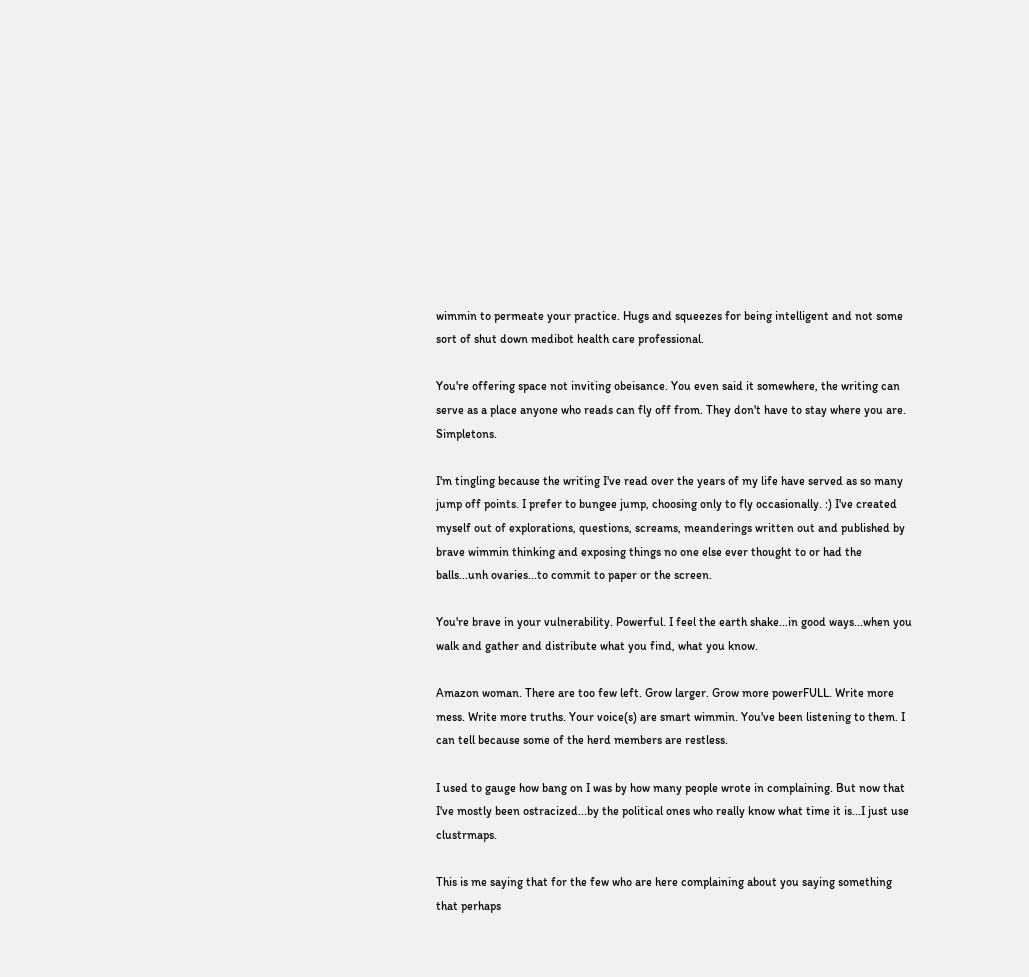wimmin to permeate your practice. Hugs and squeezes for being intelligent and not some sort of shut down medibot health care professional.

You're offering space not inviting obeisance. You even said it somewhere, the writing can serve as a place anyone who reads can fly off from. They don't have to stay where you are. Simpletons.

I'm tingling because the writing I've read over the years of my life have served as so many jump off points. I prefer to bungee jump, choosing only to fly occasionally. :) I've created myself out of explorations, questions, screams, meanderings written out and published by brave wimmin thinking and exposing things no one else ever thought to or had the balls...unh ovaries...to commit to paper or the screen.

You're brave in your vulnerability. Powerful. I feel the earth shake...in good ways...when you walk and gather and distribute what you find, what you know.

Amazon woman. There are too few left. Grow larger. Grow more powerFULL. Write more mess. Write more truths. Your voice(s) are smart wimmin. You've been listening to them. I can tell because some of the herd members are restless.

I used to gauge how bang on I was by how many people wrote in complaining. But now that I've mostly been ostracized...by the political ones who really know what time it is...I just use clustrmaps.

This is me saying that for the few who are here complaining about you saying something that perhaps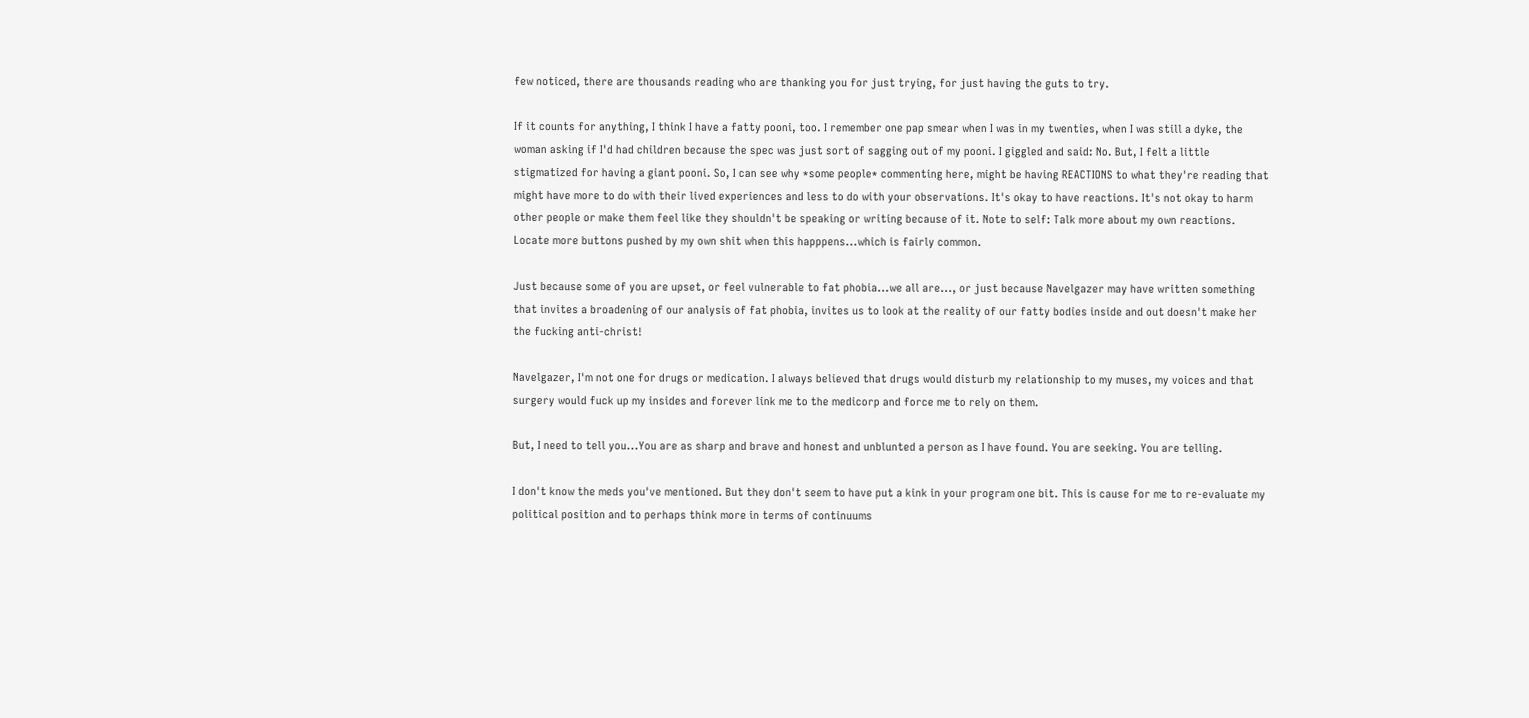few noticed, there are thousands reading who are thanking you for just trying, for just having the guts to try.

If it counts for anything, I think I have a fatty pooni, too. I remember one pap smear when I was in my twenties, when I was still a dyke, the woman asking if I'd had children because the spec was just sort of sagging out of my pooni. I giggled and said: No. But, I felt a little stigmatized for having a giant pooni. So, I can see why *some people* commenting here, might be having REACTIONS to what they're reading that might have more to do with their lived experiences and less to do with your observations. It's okay to have reactions. It's not okay to harm other people or make them feel like they shouldn't be speaking or writing because of it. Note to self: Talk more about my own reactions. Locate more buttons pushed by my own shit when this happpens...which is fairly common.

Just because some of you are upset, or feel vulnerable to fat phobia...we all are..., or just because Navelgazer may have written something that invites a broadening of our analysis of fat phobia, invites us to look at the reality of our fatty bodies inside and out doesn't make her the fucking anti-christ!

Navelgazer, I'm not one for drugs or medication. I always believed that drugs would disturb my relationship to my muses, my voices and that surgery would fuck up my insides and forever link me to the medicorp and force me to rely on them.

But, I need to tell you...You are as sharp and brave and honest and unblunted a person as I have found. You are seeking. You are telling.

I don't know the meds you've mentioned. But they don't seem to have put a kink in your program one bit. This is cause for me to re-evaluate my political position and to perhaps think more in terms of continuums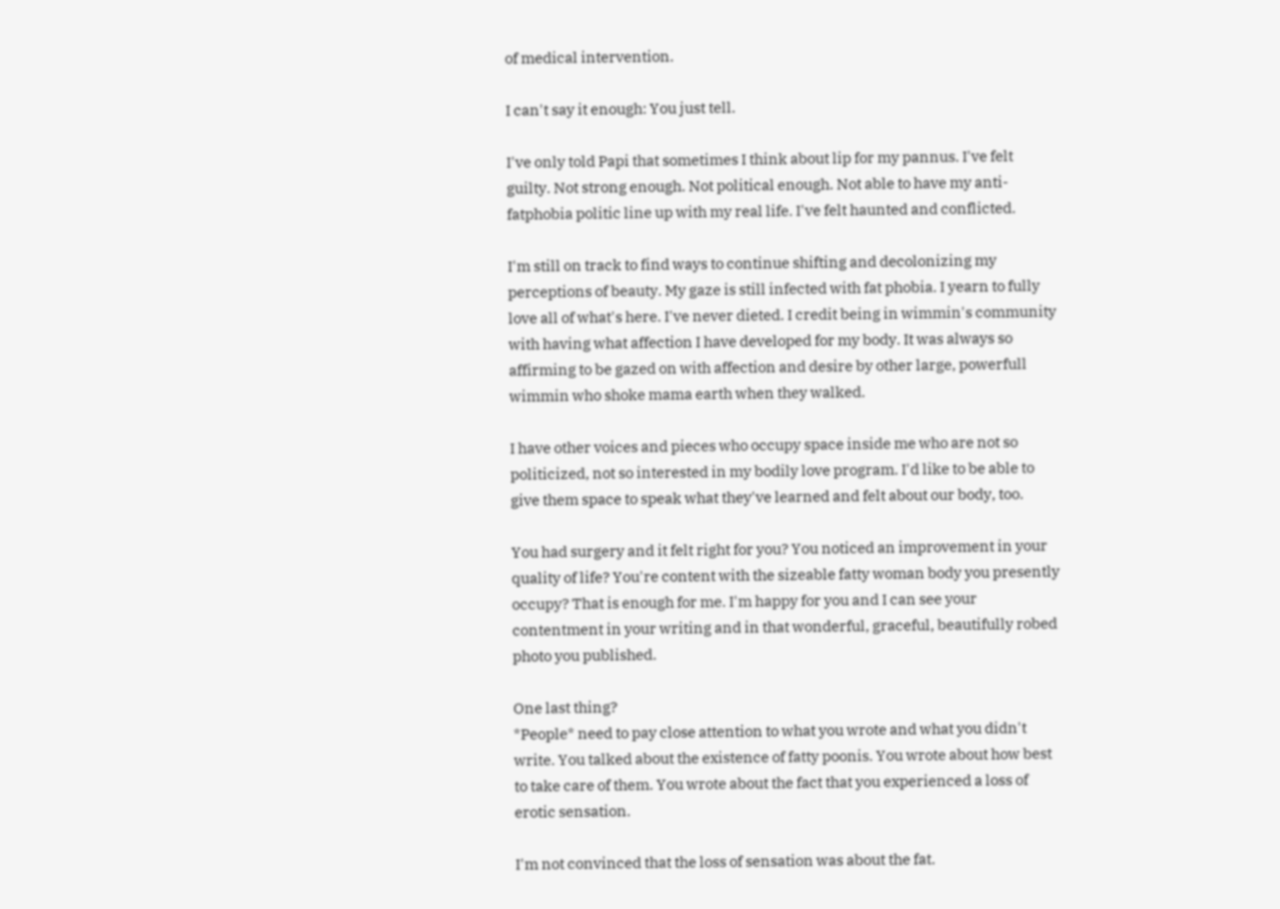of medical intervention.

I can't say it enough: You just tell.

I've only told Papi that sometimes I think about lip for my pannus. I've felt guilty. Not strong enough. Not political enough. Not able to have my anti-fatphobia politic line up with my real life. I've felt haunted and conflicted.

I'm still on track to find ways to continue shifting and decolonizing my perceptions of beauty. My gaze is still infected with fat phobia. I yearn to fully love all of what's here. I've never dieted. I credit being in wimmin's community with having what affection I have developed for my body. It was always so affirming to be gazed on with affection and desire by other large, powerfull wimmin who shoke mama earth when they walked.

I have other voices and pieces who occupy space inside me who are not so politicized, not so interested in my bodily love program. I'd like to be able to give them space to speak what they've learned and felt about our body, too.

You had surgery and it felt right for you? You noticed an improvement in your quality of life? You're content with the sizeable fatty woman body you presently occupy? That is enough for me. I'm happy for you and I can see your contentment in your writing and in that wonderful, graceful, beautifully robed photo you published.

One last thing?
*People* need to pay close attention to what you wrote and what you didn't write. You talked about the existence of fatty poonis. You wrote about how best to take care of them. You wrote about the fact that you experienced a loss of erotic sensation.

I'm not convinced that the loss of sensation was about the fat.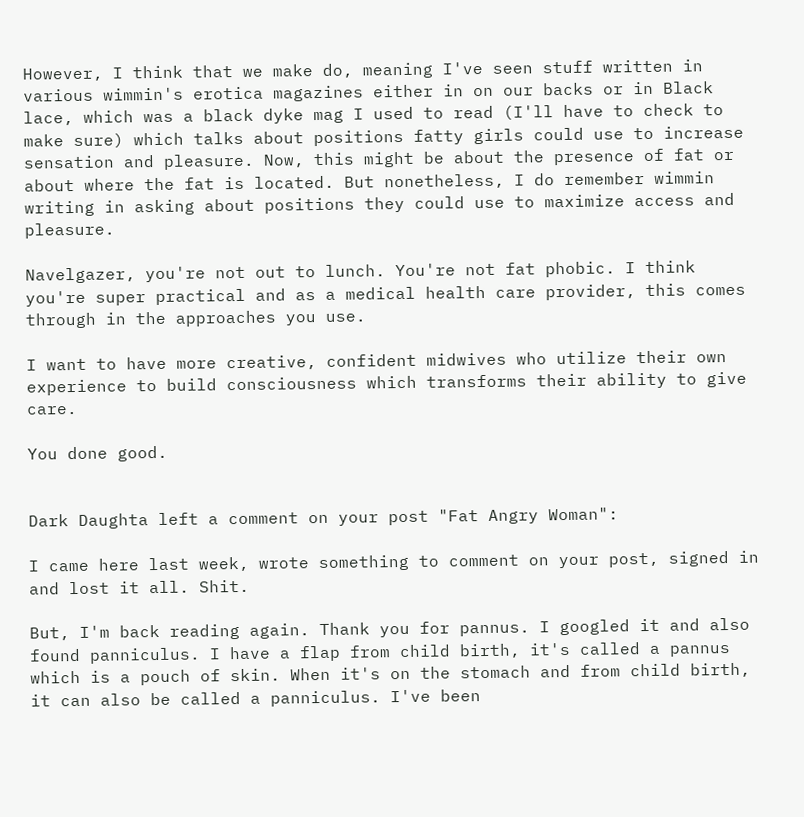However, I think that we make do, meaning I've seen stuff written in various wimmin's erotica magazines either in on our backs or in Black lace, which was a black dyke mag I used to read (I'll have to check to make sure) which talks about positions fatty girls could use to increase sensation and pleasure. Now, this might be about the presence of fat or about where the fat is located. But nonetheless, I do remember wimmin writing in asking about positions they could use to maximize access and pleasure.

Navelgazer, you're not out to lunch. You're not fat phobic. I think you're super practical and as a medical health care provider, this comes through in the approaches you use.

I want to have more creative, confident midwives who utilize their own experience to build consciousness which transforms their ability to give care.

You done good.


Dark Daughta left a comment on your post "Fat Angry Woman":

I came here last week, wrote something to comment on your post, signed in and lost it all. Shit.

But, I'm back reading again. Thank you for pannus. I googled it and also found panniculus. I have a flap from child birth, it's called a pannus which is a pouch of skin. When it's on the stomach and from child birth, it can also be called a panniculus. I've been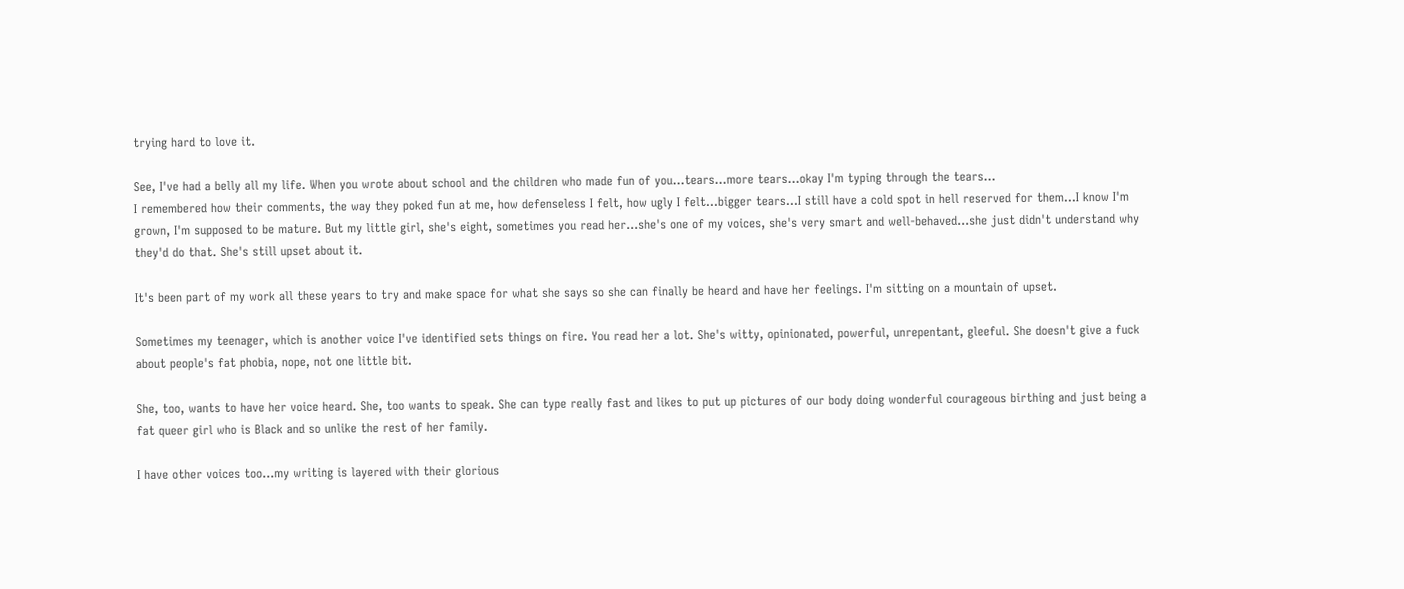trying hard to love it.

See, I've had a belly all my life. When you wrote about school and the children who made fun of you...tears...more tears...okay I'm typing through the tears...
I remembered how their comments, the way they poked fun at me, how defenseless I felt, how ugly I felt...bigger tears...I still have a cold spot in hell reserved for them...I know I'm grown, I'm supposed to be mature. But my little girl, she's eight, sometimes you read her...she's one of my voices, she's very smart and well-behaved...she just didn't understand why they'd do that. She's still upset about it.

It's been part of my work all these years to try and make space for what she says so she can finally be heard and have her feelings. I'm sitting on a mountain of upset.

Sometimes my teenager, which is another voice I've identified sets things on fire. You read her a lot. She's witty, opinionated, powerful, unrepentant, gleeful. She doesn't give a fuck about people's fat phobia, nope, not one little bit.

She, too, wants to have her voice heard. She, too wants to speak. She can type really fast and likes to put up pictures of our body doing wonderful courageous birthing and just being a fat queer girl who is Black and so unlike the rest of her family.

I have other voices too...my writing is layered with their glorious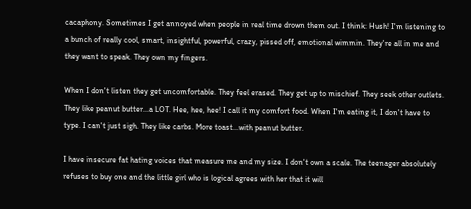cacaphony. Sometimes I get annoyed when people in real time drown them out. I think: Hush! I'm listening to a bunch of really cool, smart, insightful, powerful, crazy, pissed off, emotional wimmin. They're all in me and they want to speak. They own my fingers.

When I don't listen they get uncomfortable. They feel erased. They get up to mischief. They seek other outlets. They like peanut butter...a LOT. Hee, hee, hee! I call it my comfort food. When I'm eating it, I don't have to type. I can't just sigh. They like carbs. More toast...with peanut butter.

I have insecure fat hating voices that measure me and my size. I don't own a scale. The teenager absolutely refuses to buy one and the little girl who is logical agrees with her that it will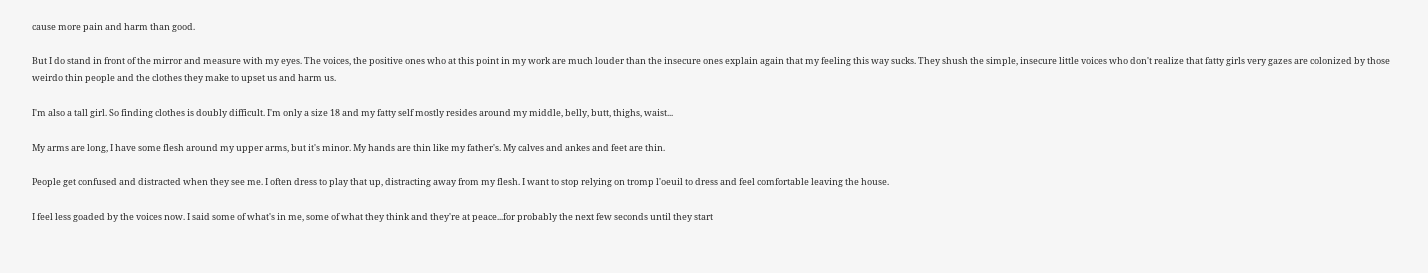cause more pain and harm than good.

But I do stand in front of the mirror and measure with my eyes. The voices, the positive ones who at this point in my work are much louder than the insecure ones explain again that my feeling this way sucks. They shush the simple, insecure little voices who don't realize that fatty girls very gazes are colonized by those weirdo thin people and the clothes they make to upset us and harm us.

I'm also a tall girl. So finding clothes is doubly difficult. I'm only a size 18 and my fatty self mostly resides around my middle, belly, butt, thighs, waist...

My arms are long, I have some flesh around my upper arms, but it's minor. My hands are thin like my father's. My calves and ankes and feet are thin.

People get confused and distracted when they see me. I often dress to play that up, distracting away from my flesh. I want to stop relying on tromp l'oeuil to dress and feel comfortable leaving the house.

I feel less goaded by the voices now. I said some of what's in me, some of what they think and they're at peace...for probably the next few seconds until they start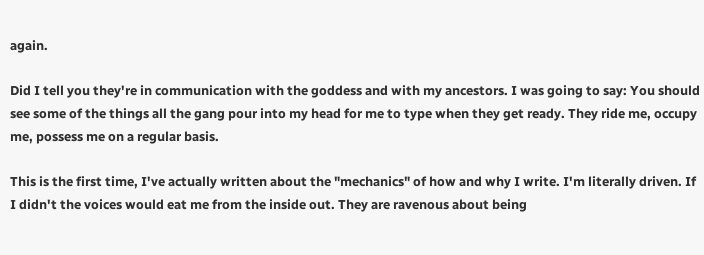again.

Did I tell you they're in communication with the goddess and with my ancestors. I was going to say: You should see some of the things all the gang pour into my head for me to type when they get ready. They ride me, occupy me, possess me on a regular basis.

This is the first time, I've actually written about the "mechanics" of how and why I write. I'm literally driven. If I didn't the voices would eat me from the inside out. They are ravenous about being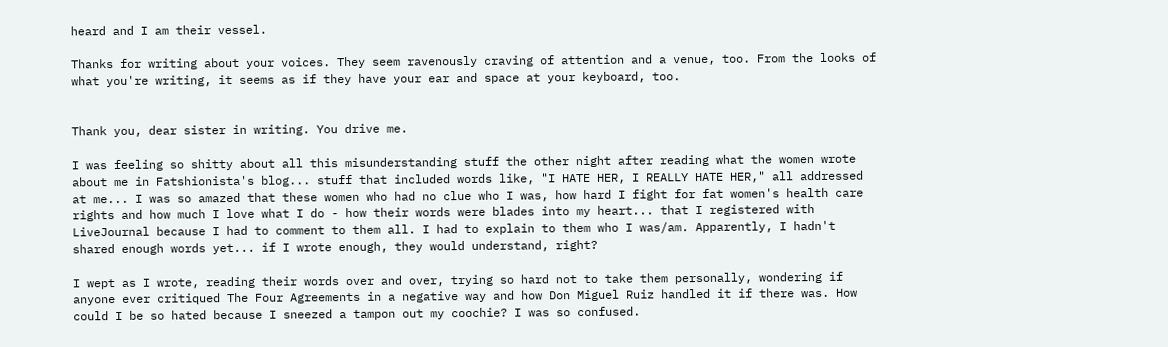heard and I am their vessel.

Thanks for writing about your voices. They seem ravenously craving of attention and a venue, too. From the looks of what you're writing, it seems as if they have your ear and space at your keyboard, too.


Thank you, dear sister in writing. You drive me.

I was feeling so shitty about all this misunderstanding stuff the other night after reading what the women wrote about me in Fatshionista's blog... stuff that included words like, "I HATE HER, I REALLY HATE HER," all addressed at me... I was so amazed that these women who had no clue who I was, how hard I fight for fat women's health care rights and how much I love what I do - how their words were blades into my heart... that I registered with LiveJournal because I had to comment to them all. I had to explain to them who I was/am. Apparently, I hadn't shared enough words yet... if I wrote enough, they would understand, right?

I wept as I wrote, reading their words over and over, trying so hard not to take them personally, wondering if anyone ever critiqued The Four Agreements in a negative way and how Don Miguel Ruiz handled it if there was. How could I be so hated because I sneezed a tampon out my coochie? I was so confused.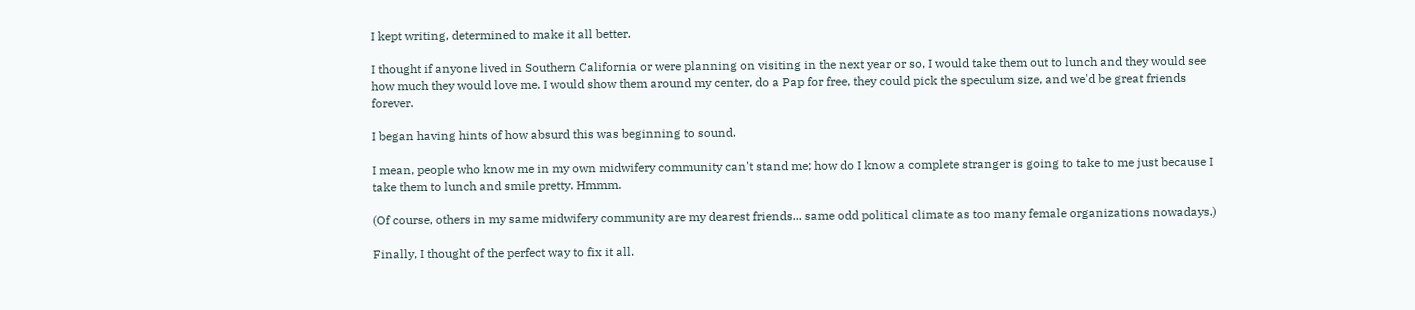I kept writing, determined to make it all better.

I thought if anyone lived in Southern California or were planning on visiting in the next year or so, I would take them out to lunch and they would see how much they would love me. I would show them around my center, do a Pap for free, they could pick the speculum size, and we'd be great friends forever.

I began having hints of how absurd this was beginning to sound.

I mean, people who know me in my own midwifery community can't stand me; how do I know a complete stranger is going to take to me just because I take them to lunch and smile pretty. Hmmm.

(Of course, others in my same midwifery community are my dearest friends... same odd political climate as too many female organizations nowadays.)

Finally, I thought of the perfect way to fix it all.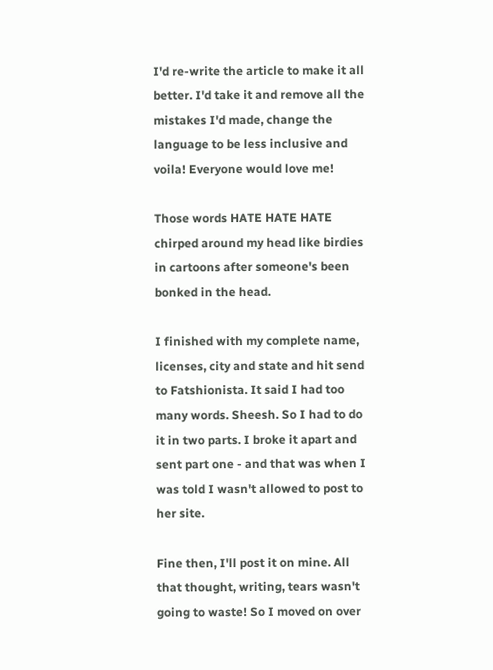I'd re-write the article to make it all better. I'd take it and remove all the mistakes I'd made, change the language to be less inclusive and voila! Everyone would love me!

Those words HATE HATE HATE chirped around my head like birdies in cartoons after someone's been bonked in the head.

I finished with my complete name, licenses, city and state and hit send to Fatshionista. It said I had too many words. Sheesh. So I had to do it in two parts. I broke it apart and sent part one - and that was when I was told I wasn't allowed to post to her site.

Fine then, I'll post it on mine. All that thought, writing, tears wasn't going to waste! So I moved on over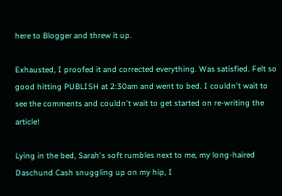here to Blogger and threw it up.

Exhausted, I proofed it and corrected everything. Was satisfied. Felt so good hitting PUBLISH at 2:30am and went to bed. I couldn't wait to see the comments and couldn't wait to get started on re-writing the article!

Lying in the bed, Sarah's soft rumbles next to me, my long-haired Daschund Cash snuggling up on my hip, I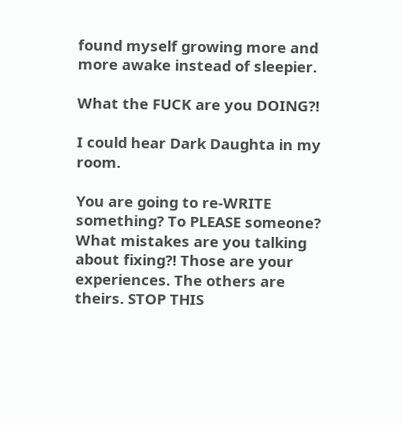found myself growing more and more awake instead of sleepier.

What the FUCK are you DOING?!

I could hear Dark Daughta in my room.

You are going to re-WRITE something? To PLEASE someone? What mistakes are you talking about fixing?! Those are your experiences. The others are theirs. STOP THIS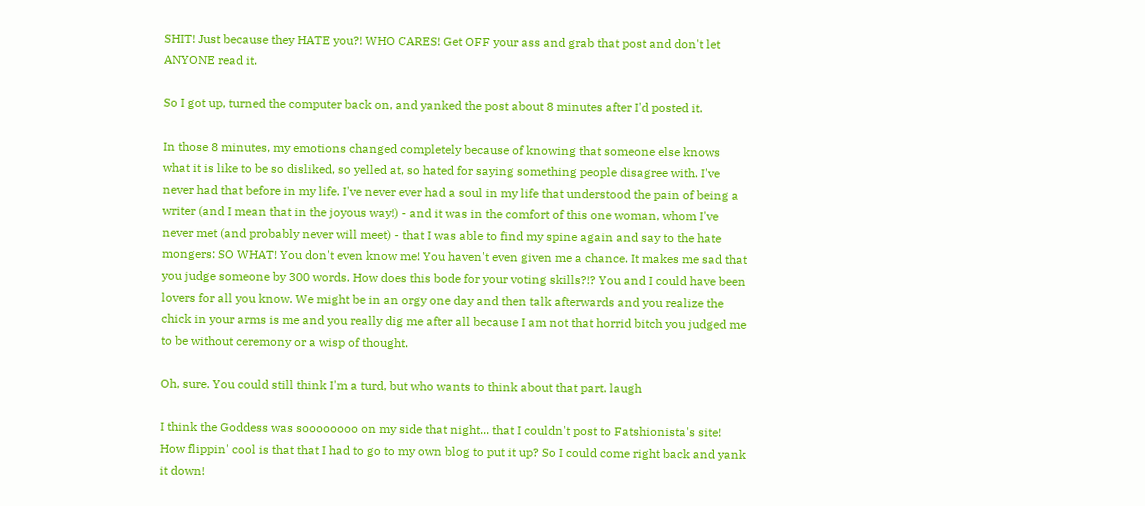SHIT! Just because they HATE you?! WHO CARES! Get OFF your ass and grab that post and don't let ANYONE read it.

So I got up, turned the computer back on, and yanked the post about 8 minutes after I'd posted it.

In those 8 minutes, my emotions changed completely because of knowing that someone else knows what it is like to be so disliked, so yelled at, so hated for saying something people disagree with. I've never had that before in my life. I've never ever had a soul in my life that understood the pain of being a writer (and I mean that in the joyous way!) - and it was in the comfort of this one woman, whom I've never met (and probably never will meet) - that I was able to find my spine again and say to the hate mongers: SO WHAT! You don't even know me! You haven't even given me a chance. It makes me sad that you judge someone by 300 words. How does this bode for your voting skills?!? You and I could have been lovers for all you know. We might be in an orgy one day and then talk afterwards and you realize the chick in your arms is me and you really dig me after all because I am not that horrid bitch you judged me to be without ceremony or a wisp of thought.

Oh, sure. You could still think I'm a turd, but who wants to think about that part. laugh

I think the Goddess was soooooooo on my side that night... that I couldn't post to Fatshionista's site! How flippin' cool is that that I had to go to my own blog to put it up? So I could come right back and yank it down!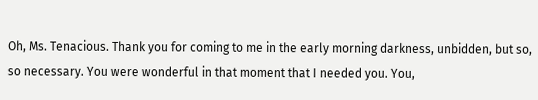Oh, Ms. Tenacious. Thank you for coming to me in the early morning darkness, unbidden, but so, so necessary. You were wonderful in that moment that I needed you. You,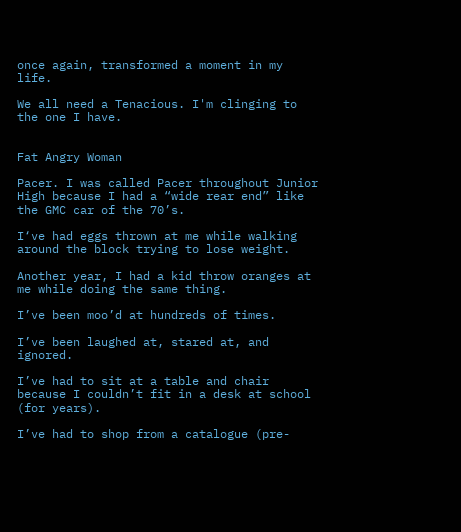once again, transformed a moment in my life.

We all need a Tenacious. I'm clinging to the one I have.


Fat Angry Woman

Pacer. I was called Pacer throughout Junior High because I had a “wide rear end” like the GMC car of the 70’s.

I‘ve had eggs thrown at me while walking around the block trying to lose weight.

Another year, I had a kid throw oranges at me while doing the same thing.

I’ve been moo’d at hundreds of times.

I’ve been laughed at, stared at, and ignored.

I’ve had to sit at a table and chair because I couldn’t fit in a desk at school (for years).

I’ve had to shop from a catalogue (pre-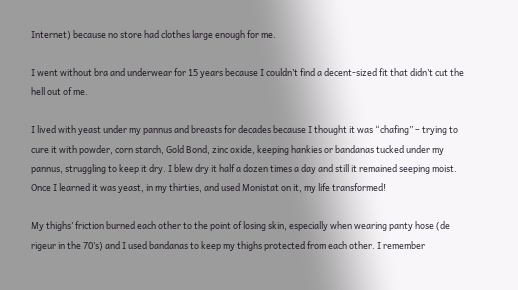Internet) because no store had clothes large enough for me.

I went without bra and underwear for 15 years because I couldn’t find a decent-sized fit that didn’t cut the hell out of me.

I lived with yeast under my pannus and breasts for decades because I thought it was “chafing” – trying to cure it with powder, corn starch, Gold Bond, zinc oxide, keeping hankies or bandanas tucked under my pannus, struggling to keep it dry. I blew dry it half a dozen times a day and still it remained seeping moist. Once I learned it was yeast, in my thirties, and used Monistat on it, my life transformed!

My thighs’ friction burned each other to the point of losing skin, especially when wearing panty hose (de rigeur in the 70’s) and I used bandanas to keep my thighs protected from each other. I remember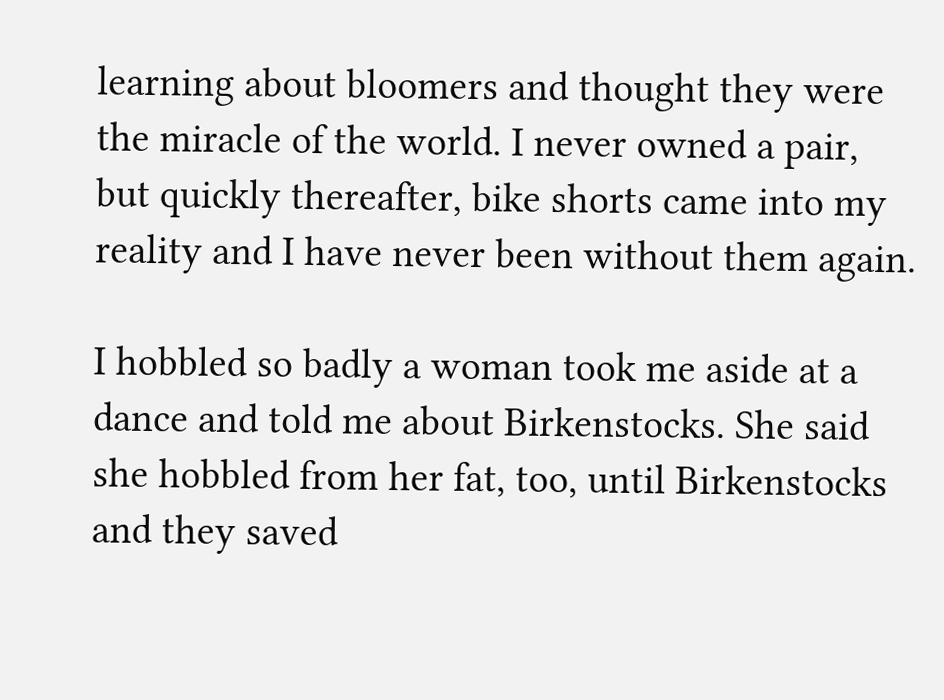learning about bloomers and thought they were the miracle of the world. I never owned a pair, but quickly thereafter, bike shorts came into my reality and I have never been without them again.

I hobbled so badly a woman took me aside at a dance and told me about Birkenstocks. She said she hobbled from her fat, too, until Birkenstocks and they saved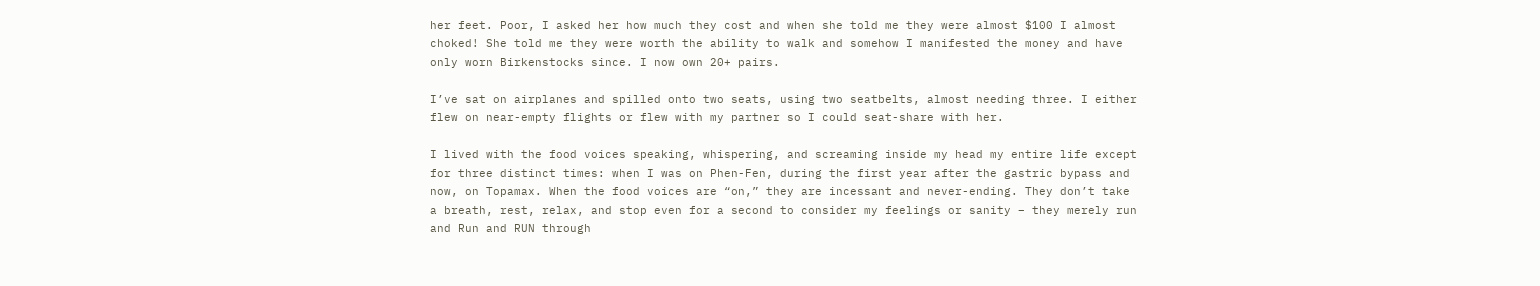her feet. Poor, I asked her how much they cost and when she told me they were almost $100 I almost choked! She told me they were worth the ability to walk and somehow I manifested the money and have only worn Birkenstocks since. I now own 20+ pairs.

I’ve sat on airplanes and spilled onto two seats, using two seatbelts, almost needing three. I either flew on near-empty flights or flew with my partner so I could seat-share with her.

I lived with the food voices speaking, whispering, and screaming inside my head my entire life except for three distinct times: when I was on Phen-Fen, during the first year after the gastric bypass and now, on Topamax. When the food voices are “on,” they are incessant and never-ending. They don’t take a breath, rest, relax, and stop even for a second to consider my feelings or sanity – they merely run and Run and RUN through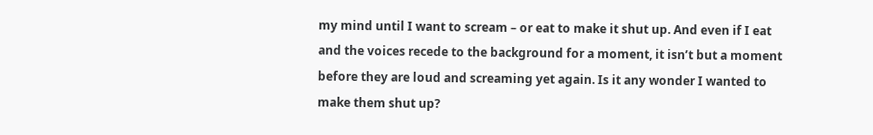my mind until I want to scream – or eat to make it shut up. And even if I eat and the voices recede to the background for a moment, it isn’t but a moment before they are loud and screaming yet again. Is it any wonder I wanted to make them shut up?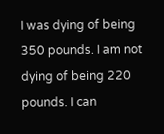I was dying of being 350 pounds. I am not dying of being 220 pounds. I can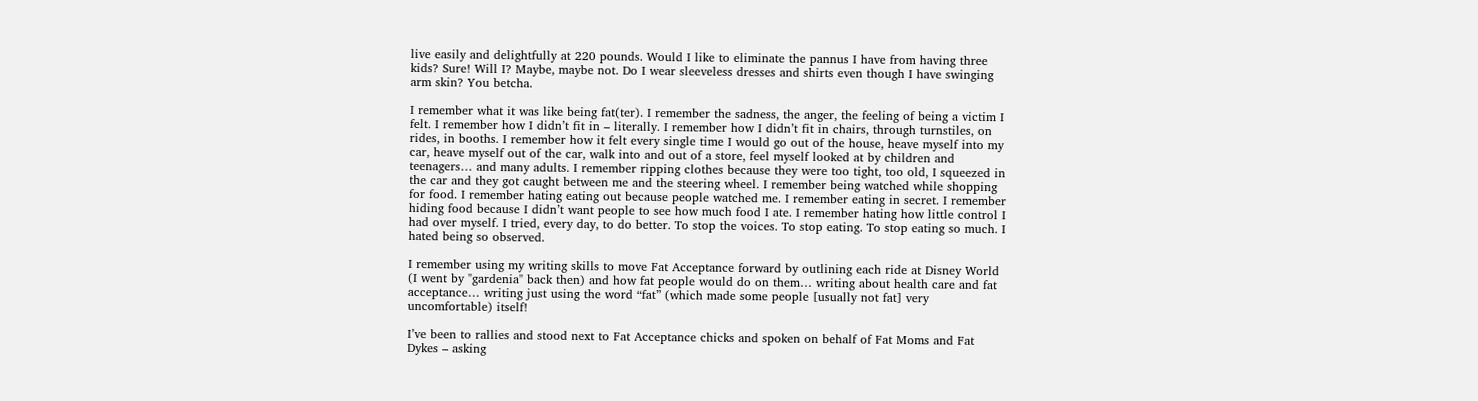live easily and delightfully at 220 pounds. Would I like to eliminate the pannus I have from having three kids? Sure! Will I? Maybe, maybe not. Do I wear sleeveless dresses and shirts even though I have swinging arm skin? You betcha.

I remember what it was like being fat(ter). I remember the sadness, the anger, the feeling of being a victim I felt. I remember how I didn’t fit in – literally. I remember how I didn’t fit in chairs, through turnstiles, on rides, in booths. I remember how it felt every single time I would go out of the house, heave myself into my car, heave myself out of the car, walk into and out of a store, feel myself looked at by children and teenagers… and many adults. I remember ripping clothes because they were too tight, too old, I squeezed in the car and they got caught between me and the steering wheel. I remember being watched while shopping for food. I remember hating eating out because people watched me. I remember eating in secret. I remember hiding food because I didn’t want people to see how much food I ate. I remember hating how little control I had over myself. I tried, every day, to do better. To stop the voices. To stop eating. To stop eating so much. I hated being so observed.

I remember using my writing skills to move Fat Acceptance forward by outlining each ride at Disney World (I went by "gardenia" back then) and how fat people would do on them… writing about health care and fat acceptance… writing just using the word “fat” (which made some people [usually not fat] very uncomfortable) itself!

I’ve been to rallies and stood next to Fat Acceptance chicks and spoken on behalf of Fat Moms and Fat Dykes – asking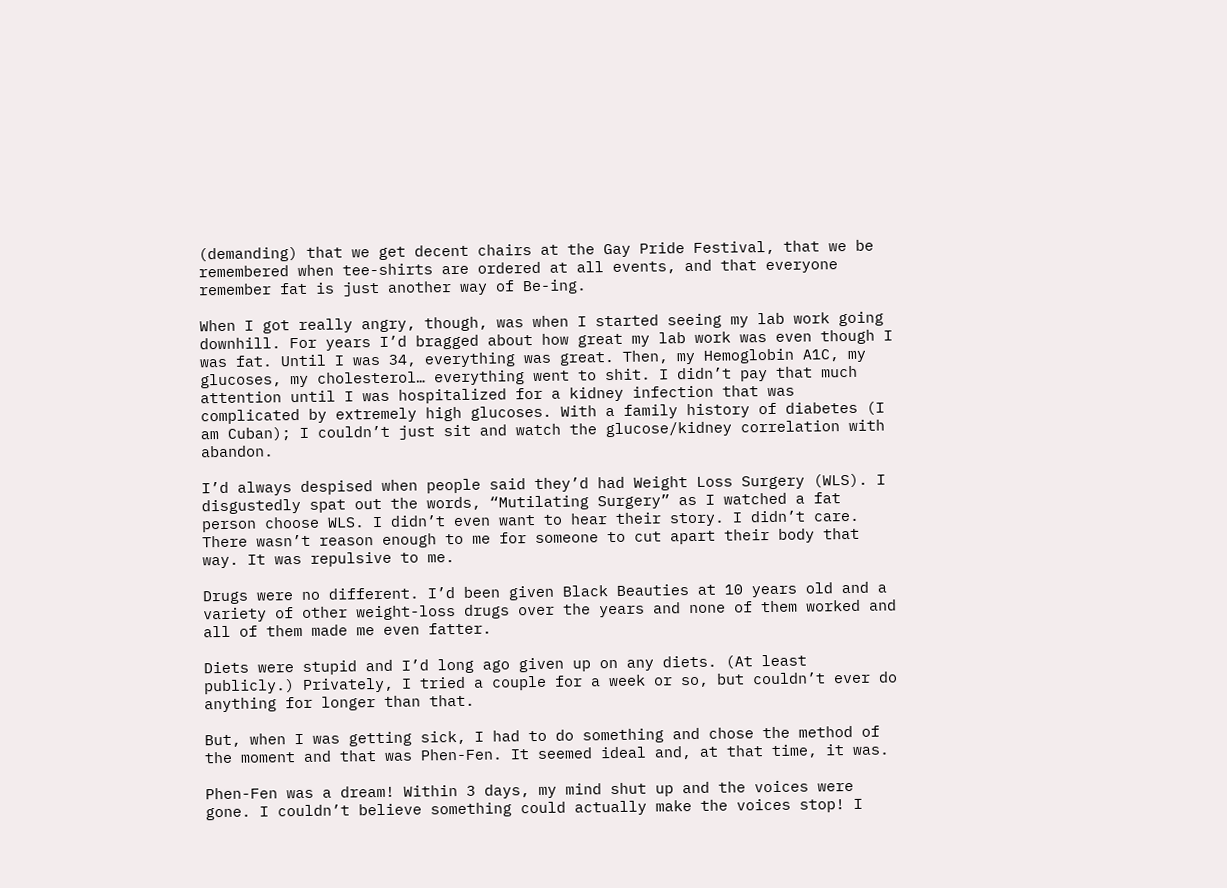(demanding) that we get decent chairs at the Gay Pride Festival, that we be remembered when tee-shirts are ordered at all events, and that everyone remember fat is just another way of Be-ing.

When I got really angry, though, was when I started seeing my lab work going downhill. For years I’d bragged about how great my lab work was even though I was fat. Until I was 34, everything was great. Then, my Hemoglobin A1C, my glucoses, my cholesterol… everything went to shit. I didn’t pay that much attention until I was hospitalized for a kidney infection that was complicated by extremely high glucoses. With a family history of diabetes (I am Cuban); I couldn’t just sit and watch the glucose/kidney correlation with abandon.

I’d always despised when people said they’d had Weight Loss Surgery (WLS). I disgustedly spat out the words, “Mutilating Surgery” as I watched a fat person choose WLS. I didn’t even want to hear their story. I didn’t care. There wasn’t reason enough to me for someone to cut apart their body that way. It was repulsive to me.

Drugs were no different. I’d been given Black Beauties at 10 years old and a variety of other weight-loss drugs over the years and none of them worked and all of them made me even fatter.

Diets were stupid and I’d long ago given up on any diets. (At least publicly.) Privately, I tried a couple for a week or so, but couldn’t ever do anything for longer than that.

But, when I was getting sick, I had to do something and chose the method of the moment and that was Phen-Fen. It seemed ideal and, at that time, it was.

Phen-Fen was a dream! Within 3 days, my mind shut up and the voices were gone. I couldn’t believe something could actually make the voices stop! I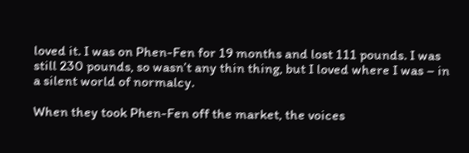loved it. I was on Phen-Fen for 19 months and lost 111 pounds. I was still 230 pounds, so wasn’t any thin thing, but I loved where I was – in a silent world of normalcy.

When they took Phen-Fen off the market, the voices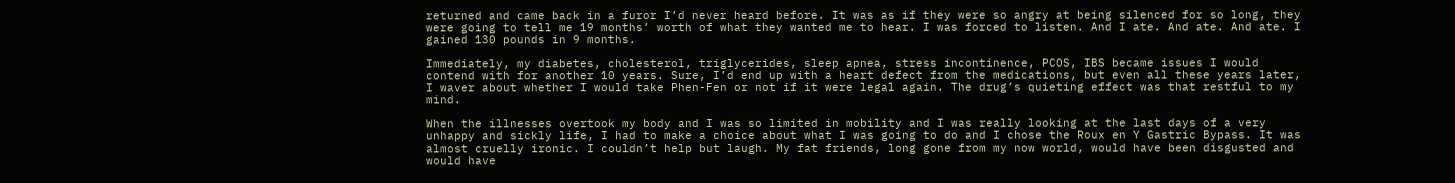returned and came back in a furor I’d never heard before. It was as if they were so angry at being silenced for so long, they were going to tell me 19 months’ worth of what they wanted me to hear. I was forced to listen. And I ate. And ate. And ate. I gained 130 pounds in 9 months.

Immediately, my diabetes, cholesterol, triglycerides, sleep apnea, stress incontinence, PCOS, IBS became issues I would contend with for another 10 years. Sure, I’d end up with a heart defect from the medications, but even all these years later, I waver about whether I would take Phen-Fen or not if it were legal again. The drug’s quieting effect was that restful to my mind.

When the illnesses overtook my body and I was so limited in mobility and I was really looking at the last days of a very unhappy and sickly life, I had to make a choice about what I was going to do and I chose the Roux en Y Gastric Bypass. It was almost cruelly ironic. I couldn’t help but laugh. My fat friends, long gone from my now world, would have been disgusted and would have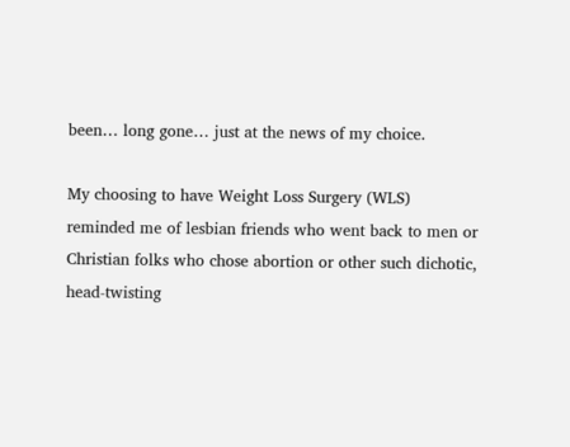been… long gone… just at the news of my choice.

My choosing to have Weight Loss Surgery (WLS) reminded me of lesbian friends who went back to men or Christian folks who chose abortion or other such dichotic, head-twisting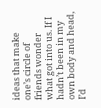ideas that make one’s circle of friends wonder what got into us. If I hadn’t been in my own body and head, I’d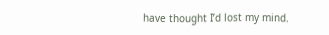have thought I’d lost my mind.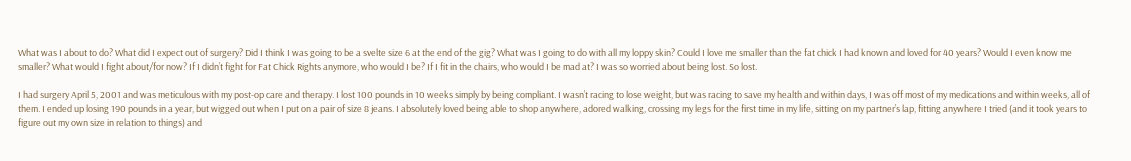What was I about to do? What did I expect out of surgery? Did I think I was going to be a svelte size 6 at the end of the gig? What was I going to do with all my loppy skin? Could I love me smaller than the fat chick I had known and loved for 40 years? Would I even know me smaller? What would I fight about/for now? If I didn’t fight for Fat Chick Rights anymore, who would I be? If I fit in the chairs, who would I be mad at? I was so worried about being lost. So lost.

I had surgery April 5, 2001 and was meticulous with my post-op care and therapy. I lost 100 pounds in 10 weeks simply by being compliant. I wasn’t racing to lose weight, but was racing to save my health and within days, I was off most of my medications and within weeks, all of them. I ended up losing 190 pounds in a year, but wigged out when I put on a pair of size 8 jeans. I absolutely loved being able to shop anywhere, adored walking, crossing my legs for the first time in my life, sitting on my partner’s lap, fitting anywhere I tried (and it took years to figure out my own size in relation to things) and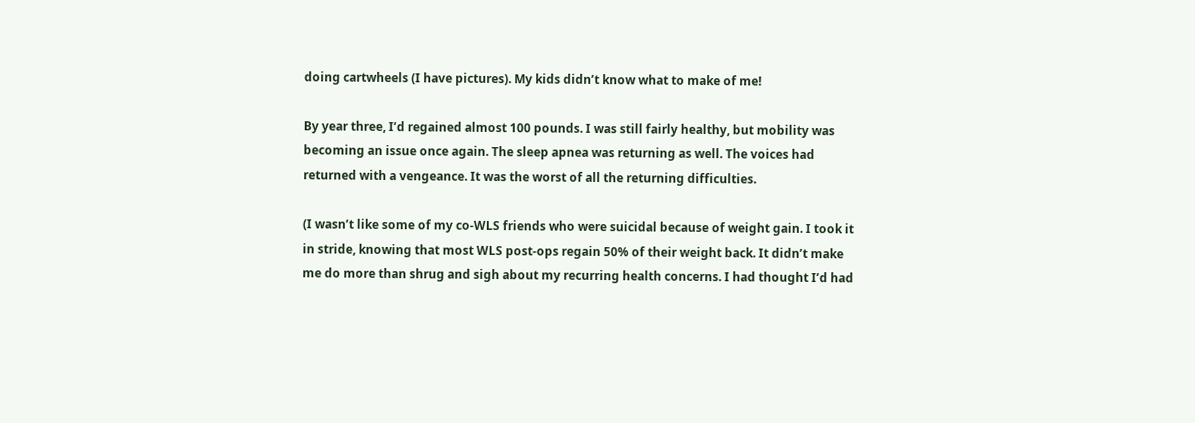doing cartwheels (I have pictures). My kids didn’t know what to make of me!

By year three, I’d regained almost 100 pounds. I was still fairly healthy, but mobility was becoming an issue once again. The sleep apnea was returning as well. The voices had returned with a vengeance. It was the worst of all the returning difficulties.

(I wasn’t like some of my co-WLS friends who were suicidal because of weight gain. I took it in stride, knowing that most WLS post-ops regain 50% of their weight back. It didn’t make me do more than shrug and sigh about my recurring health concerns. I had thought I’d had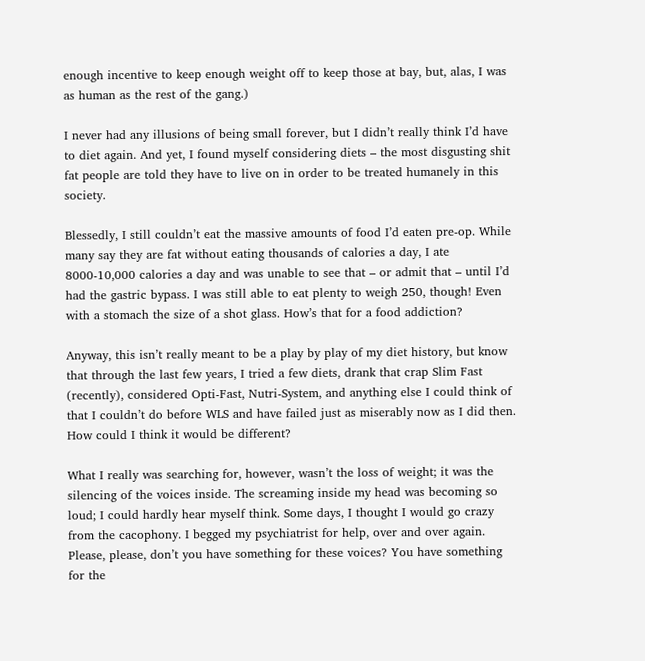enough incentive to keep enough weight off to keep those at bay, but, alas, I was as human as the rest of the gang.)

I never had any illusions of being small forever, but I didn’t really think I’d have to diet again. And yet, I found myself considering diets – the most disgusting shit fat people are told they have to live on in order to be treated humanely in this society.

Blessedly, I still couldn’t eat the massive amounts of food I’d eaten pre-op. While many say they are fat without eating thousands of calories a day, I ate 8000-10,000 calories a day and was unable to see that – or admit that – until I’d had the gastric bypass. I was still able to eat plenty to weigh 250, though! Even with a stomach the size of a shot glass. How’s that for a food addiction?

Anyway, this isn’t really meant to be a play by play of my diet history, but know that through the last few years, I tried a few diets, drank that crap Slim Fast (recently), considered Opti-Fast, Nutri-System, and anything else I could think of that I couldn’t do before WLS and have failed just as miserably now as I did then. How could I think it would be different?

What I really was searching for, however, wasn’t the loss of weight; it was the silencing of the voices inside. The screaming inside my head was becoming so loud; I could hardly hear myself think. Some days, I thought I would go crazy from the cacophony. I begged my psychiatrist for help, over and over again. Please, please, don’t you have something for these voices? You have something for the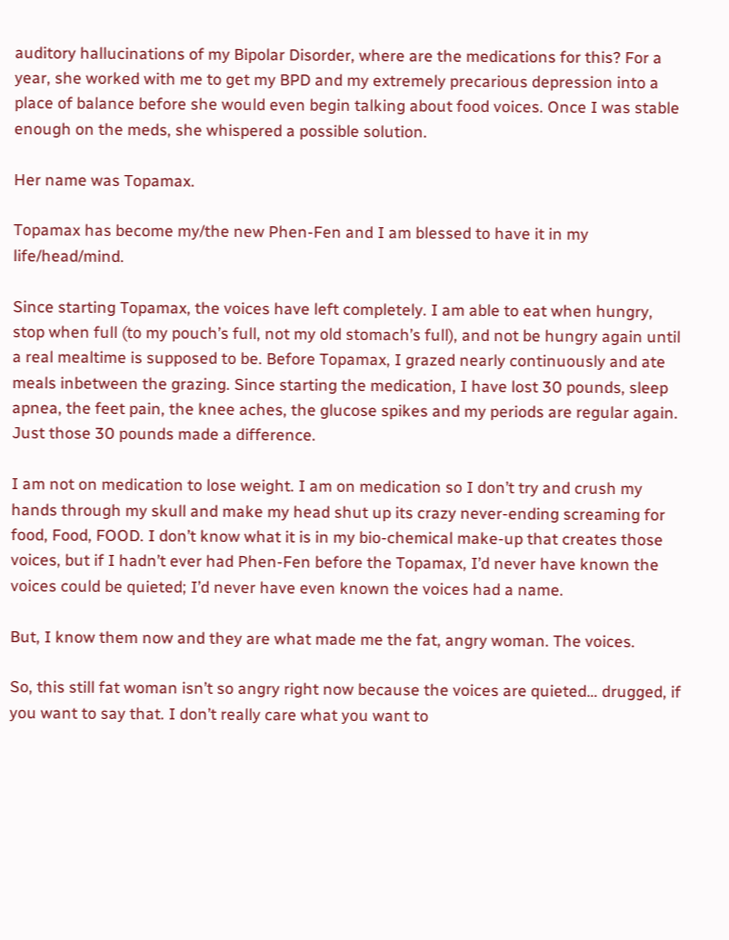auditory hallucinations of my Bipolar Disorder, where are the medications for this? For a year, she worked with me to get my BPD and my extremely precarious depression into a place of balance before she would even begin talking about food voices. Once I was stable enough on the meds, she whispered a possible solution.

Her name was Topamax.

Topamax has become my/the new Phen-Fen and I am blessed to have it in my life/head/mind.

Since starting Topamax, the voices have left completely. I am able to eat when hungry, stop when full (to my pouch’s full, not my old stomach’s full), and not be hungry again until a real mealtime is supposed to be. Before Topamax, I grazed nearly continuously and ate meals inbetween the grazing. Since starting the medication, I have lost 30 pounds, sleep apnea, the feet pain, the knee aches, the glucose spikes and my periods are regular again. Just those 30 pounds made a difference.

I am not on medication to lose weight. I am on medication so I don’t try and crush my hands through my skull and make my head shut up its crazy never-ending screaming for food, Food, FOOD. I don’t know what it is in my bio-chemical make-up that creates those voices, but if I hadn’t ever had Phen-Fen before the Topamax, I’d never have known the voices could be quieted; I’d never have even known the voices had a name.

But, I know them now and they are what made me the fat, angry woman. The voices.

So, this still fat woman isn’t so angry right now because the voices are quieted… drugged, if you want to say that. I don’t really care what you want to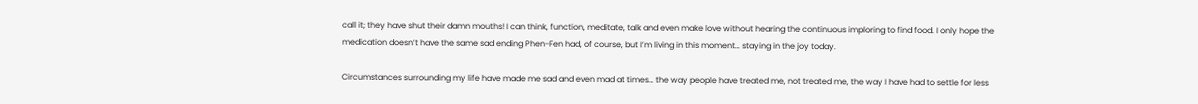call it; they have shut their damn mouths! I can think, function, meditate, talk and even make love without hearing the continuous imploring to find food. I only hope the medication doesn’t have the same sad ending Phen-Fen had, of course, but I’m living in this moment… staying in the joy today.

Circumstances surrounding my life have made me sad and even mad at times… the way people have treated me, not treated me, the way I have had to settle for less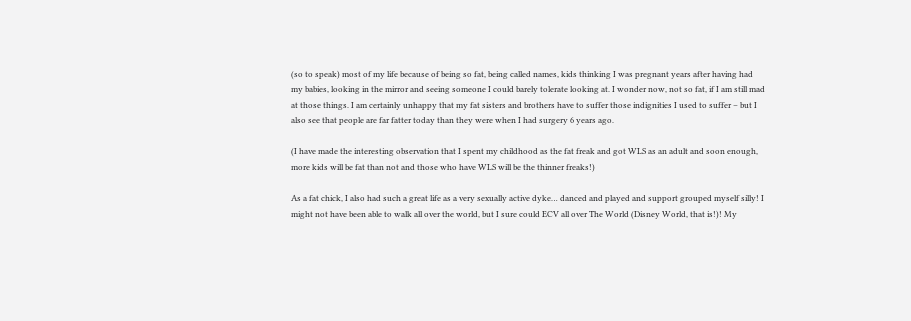(so to speak) most of my life because of being so fat, being called names, kids thinking I was pregnant years after having had my babies, looking in the mirror and seeing someone I could barely tolerate looking at. I wonder now, not so fat, if I am still mad at those things. I am certainly unhappy that my fat sisters and brothers have to suffer those indignities I used to suffer – but I also see that people are far fatter today than they were when I had surgery 6 years ago.

(I have made the interesting observation that I spent my childhood as the fat freak and got WLS as an adult and soon enough, more kids will be fat than not and those who have WLS will be the thinner freaks!)

As a fat chick, I also had such a great life as a very sexually active dyke… danced and played and support grouped myself silly! I might not have been able to walk all over the world, but I sure could ECV all over The World (Disney World, that is!)! My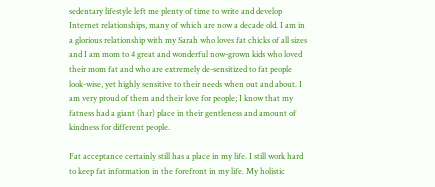sedentary lifestyle left me plenty of time to write and develop Internet relationships, many of which are now a decade old. I am in a glorious relationship with my Sarah who loves fat chicks of all sizes and I am mom to 4 great and wonderful now-grown kids who loved their mom fat and who are extremely de-sensitized to fat people look-wise, yet highly sensitive to their needs when out and about. I am very proud of them and their love for people; I know that my fatness had a giant (har) place in their gentleness and amount of kindness for different people.

Fat acceptance certainly still has a place in my life. I still work hard to keep fat information in the forefront in my life. My holistic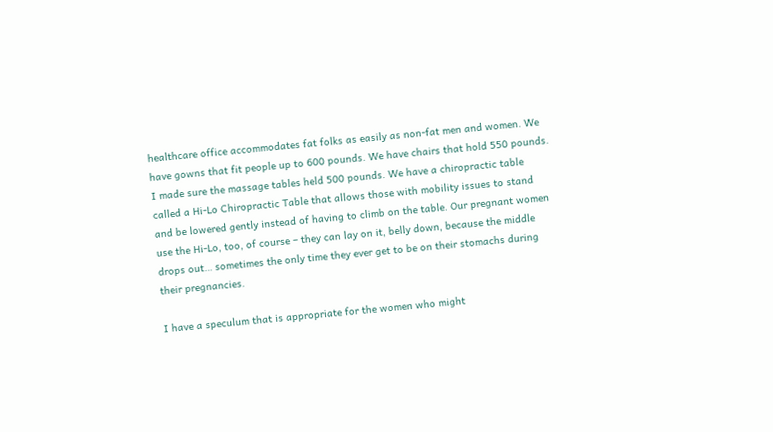healthcare office accommodates fat folks as easily as non-fat men and women. We have gowns that fit people up to 600 pounds. We have chairs that hold 550 pounds. I made sure the massage tables held 500 pounds. We have a chiropractic table called a Hi-Lo Chiropractic Table that allows those with mobility issues to stand and be lowered gently instead of having to climb on the table. Our pregnant women use the Hi-Lo, too, of course – they can lay on it, belly down, because the middle drops out… sometimes the only time they ever get to be on their stomachs during their pregnancies.

I have a speculum that is appropriate for the women who might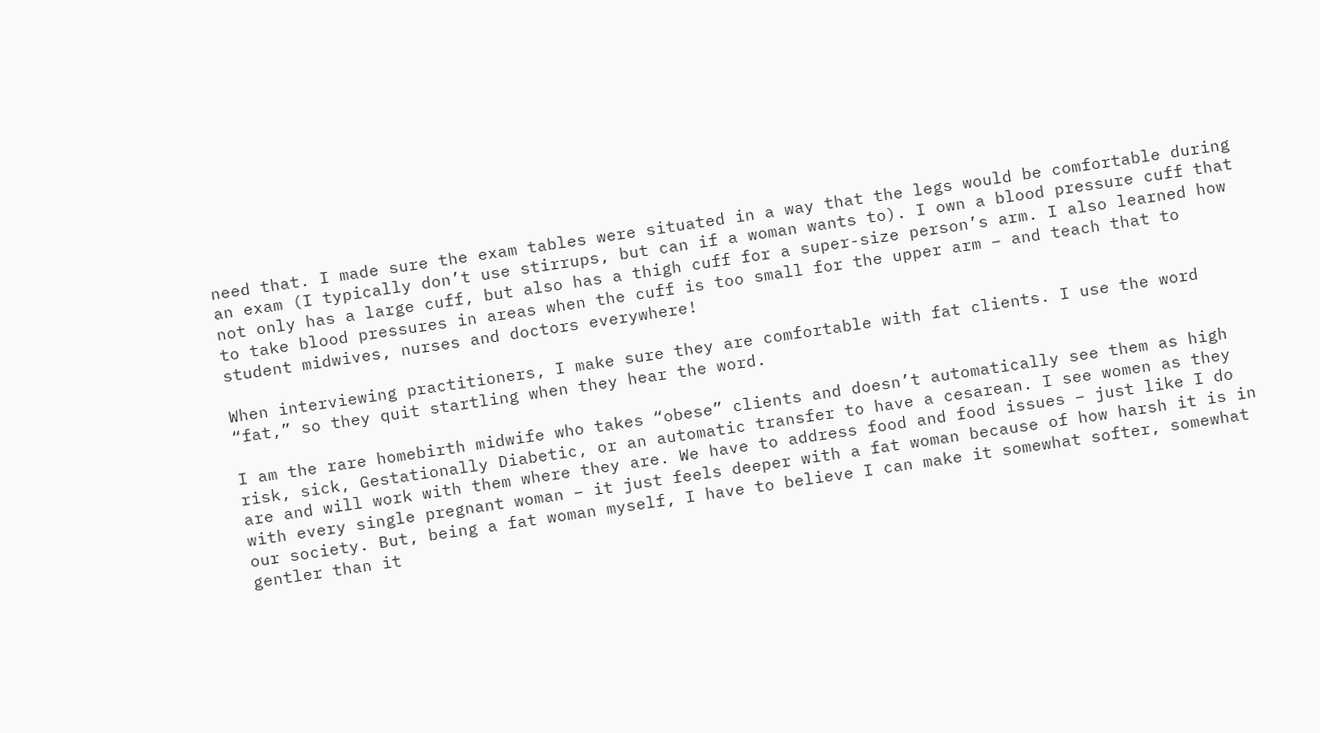need that. I made sure the exam tables were situated in a way that the legs would be comfortable during an exam (I typically don’t use stirrups, but can if a woman wants to). I own a blood pressure cuff that not only has a large cuff, but also has a thigh cuff for a super-size person’s arm. I also learned how to take blood pressures in areas when the cuff is too small for the upper arm – and teach that to student midwives, nurses and doctors everywhere!

When interviewing practitioners, I make sure they are comfortable with fat clients. I use the word “fat,” so they quit startling when they hear the word.

I am the rare homebirth midwife who takes “obese” clients and doesn’t automatically see them as high risk, sick, Gestationally Diabetic, or an automatic transfer to have a cesarean. I see women as they are and will work with them where they are. We have to address food and food issues – just like I do with every single pregnant woman – it just feels deeper with a fat woman because of how harsh it is in our society. But, being a fat woman myself, I have to believe I can make it somewhat softer, somewhat gentler than it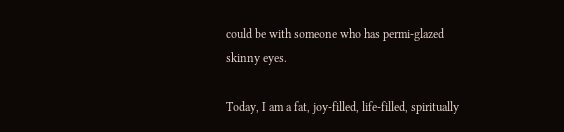could be with someone who has permi-glazed skinny eyes.

Today, I am a fat, joy-filled, life-filled, spiritually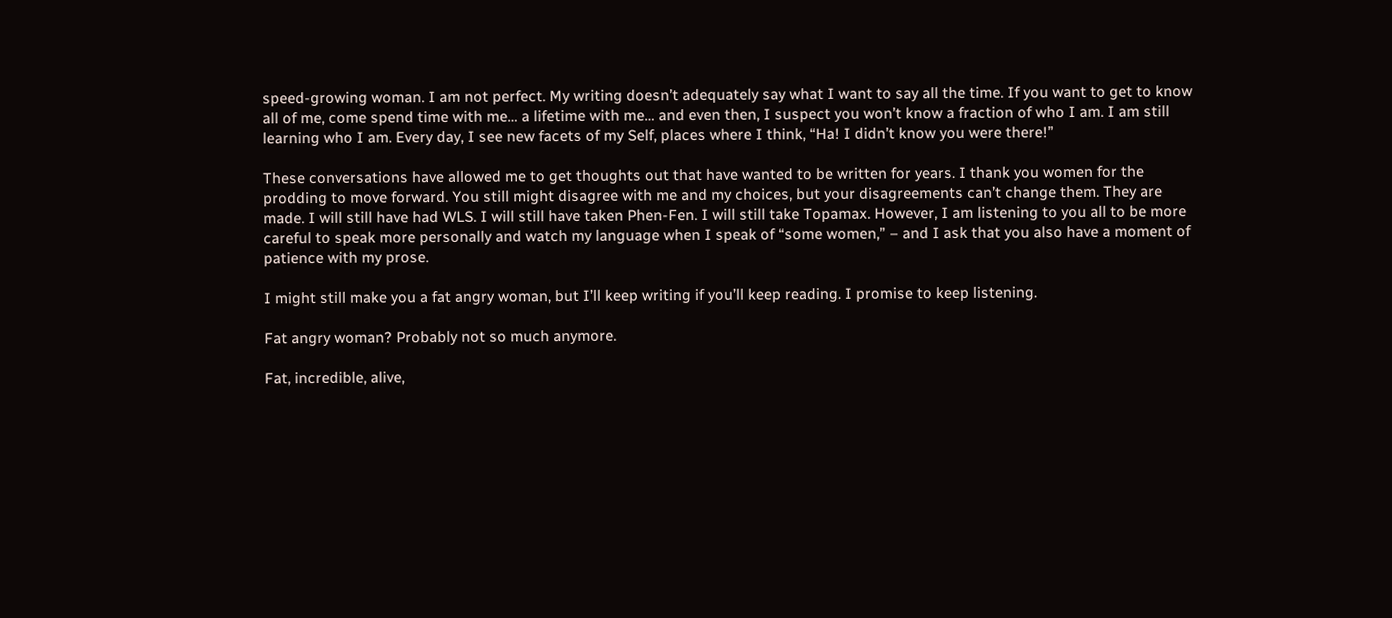speed-growing woman. I am not perfect. My writing doesn’t adequately say what I want to say all the time. If you want to get to know all of me, come spend time with me… a lifetime with me… and even then, I suspect you won’t know a fraction of who I am. I am still learning who I am. Every day, I see new facets of my Self, places where I think, “Ha! I didn’t know you were there!”

These conversations have allowed me to get thoughts out that have wanted to be written for years. I thank you women for the prodding to move forward. You still might disagree with me and my choices, but your disagreements can’t change them. They are made. I will still have had WLS. I will still have taken Phen-Fen. I will still take Topamax. However, I am listening to you all to be more careful to speak more personally and watch my language when I speak of “some women,” – and I ask that you also have a moment of patience with my prose.

I might still make you a fat angry woman, but I’ll keep writing if you’ll keep reading. I promise to keep listening.

Fat angry woman? Probably not so much anymore.

Fat, incredible, alive,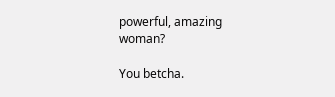powerful, amazing woman?

You betcha.